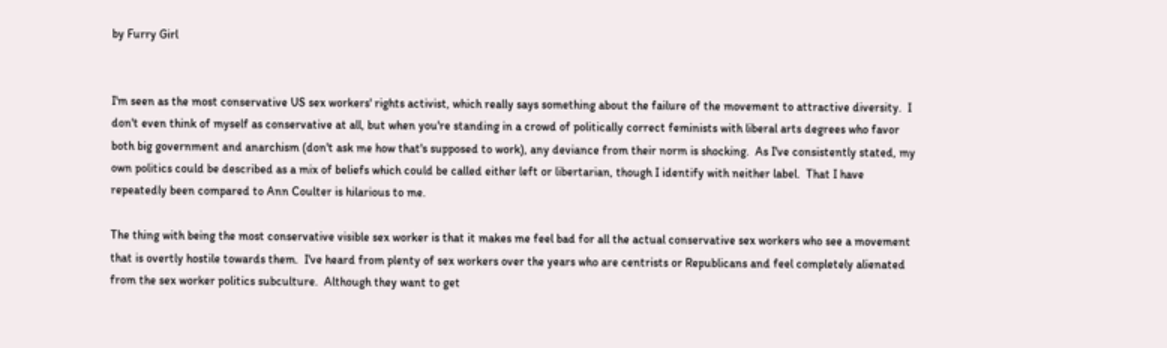by Furry Girl


I'm seen as the most conservative US sex workers' rights activist, which really says something about the failure of the movement to attractive diversity.  I don't even think of myself as conservative at all, but when you're standing in a crowd of politically correct feminists with liberal arts degrees who favor both big government and anarchism (don't ask me how that's supposed to work), any deviance from their norm is shocking.  As I've consistently stated, my own politics could be described as a mix of beliefs which could be called either left or libertarian, though I identify with neither label.  That I have repeatedly been compared to Ann Coulter is hilarious to me.

The thing with being the most conservative visible sex worker is that it makes me feel bad for all the actual conservative sex workers who see a movement that is overtly hostile towards them.  I've heard from plenty of sex workers over the years who are centrists or Republicans and feel completely alienated from the sex worker politics subculture.  Although they want to get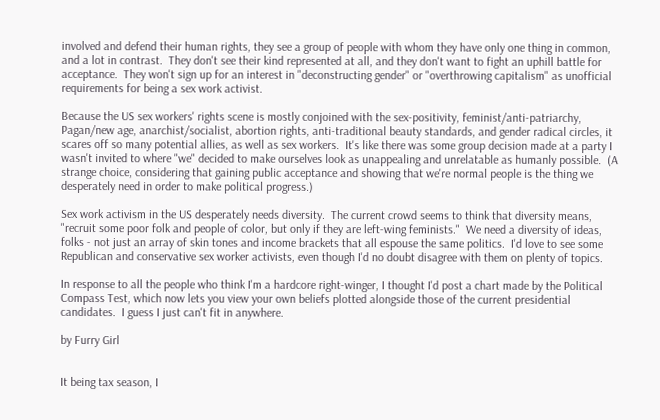involved and defend their human rights, they see a group of people with whom they have only one thing in common, and a lot in contrast.  They don't see their kind represented at all, and they don't want to fight an uphill battle for acceptance.  They won't sign up for an interest in "deconstructing gender" or "overthrowing capitalism" as unofficial requirements for being a sex work activist.

Because the US sex workers' rights scene is mostly conjoined with the sex-positivity, feminist/anti-patriarchy, Pagan/new age, anarchist/socialist, abortion rights, anti-traditional beauty standards, and gender radical circles, it scares off so many potential allies, as well as sex workers.  It's like there was some group decision made at a party I wasn't invited to where "we" decided to make ourselves look as unappealing and unrelatable as humanly possible.  (A strange choice, considering that gaining public acceptance and showing that we're normal people is the thing we desperately need in order to make political progress.)

Sex work activism in the US desperately needs diversity.  The current crowd seems to think that diversity means, "recruit some poor folk and people of color, but only if they are left-wing feminists."  We need a diversity of ideas, folks - not just an array of skin tones and income brackets that all espouse the same politics.  I'd love to see some Republican and conservative sex worker activists, even though I'd no doubt disagree with them on plenty of topics.

In response to all the people who think I'm a hardcore right-winger, I thought I'd post a chart made by the Political Compass Test, which now lets you view your own beliefs plotted alongside those of the current presidential candidates.  I guess I just can't fit in anywhere.

by Furry Girl


It being tax season, I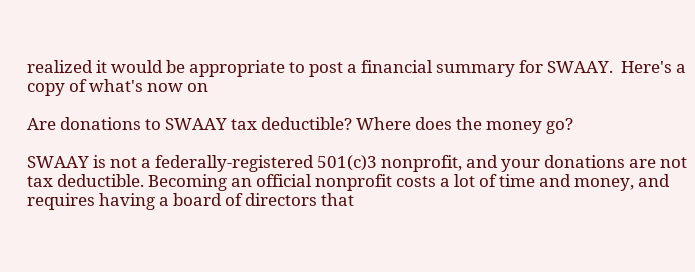realized it would be appropriate to post a financial summary for SWAAY.  Here's a copy of what's now on

Are donations to SWAAY tax deductible? Where does the money go?

SWAAY is not a federally-registered 501(c)3 nonprofit, and your donations are not tax deductible. Becoming an official nonprofit costs a lot of time and money, and requires having a board of directors that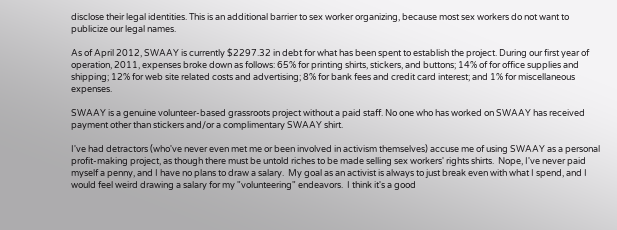disclose their legal identities. This is an additional barrier to sex worker organizing, because most sex workers do not want to publicize our legal names.

As of April 2012, SWAAY is currently $2297.32 in debt for what has been spent to establish the project. During our first year of operation, 2011, expenses broke down as follows: 65% for printing shirts, stickers, and buttons; 14% of for office supplies and shipping; 12% for web site related costs and advertising; 8% for bank fees and credit card interest; and 1% for miscellaneous expenses.

SWAAY is a genuine volunteer-based grassroots project without a paid staff. No one who has worked on SWAAY has received payment other than stickers and/or a complimentary SWAAY shirt.

I've had detractors (who've never even met me or been involved in activism themselves) accuse me of using SWAAY as a personal profit-making project, as though there must be untold riches to be made selling sex workers' rights shirts.  Nope, I've never paid myself a penny, and I have no plans to draw a salary.  My goal as an activist is always to just break even with what I spend, and I would feel weird drawing a salary for my "volunteering" endeavors.  I think it's a good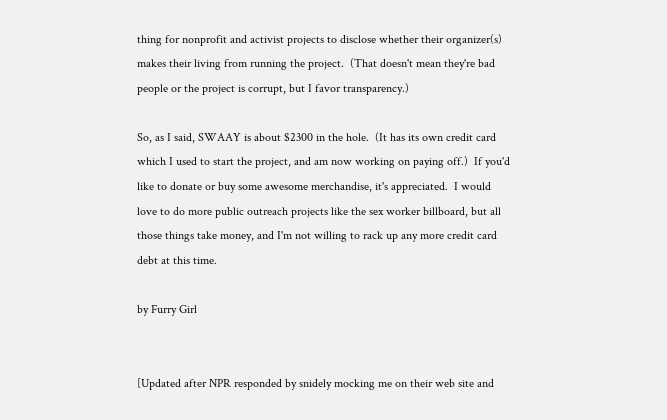thing for nonprofit and activist projects to disclose whether their organizer(s) makes their living from running the project.  (That doesn't mean they're bad people or the project is corrupt, but I favor transparency.)

So, as I said, SWAAY is about $2300 in the hole.  (It has its own credit card which I used to start the project, and am now working on paying off.)  If you'd like to donate or buy some awesome merchandise, it's appreciated.  I would love to do more public outreach projects like the sex worker billboard, but all those things take money, and I'm not willing to rack up any more credit card debt at this time.

by Furry Girl


[Updated after NPR responded by snidely mocking me on their web site and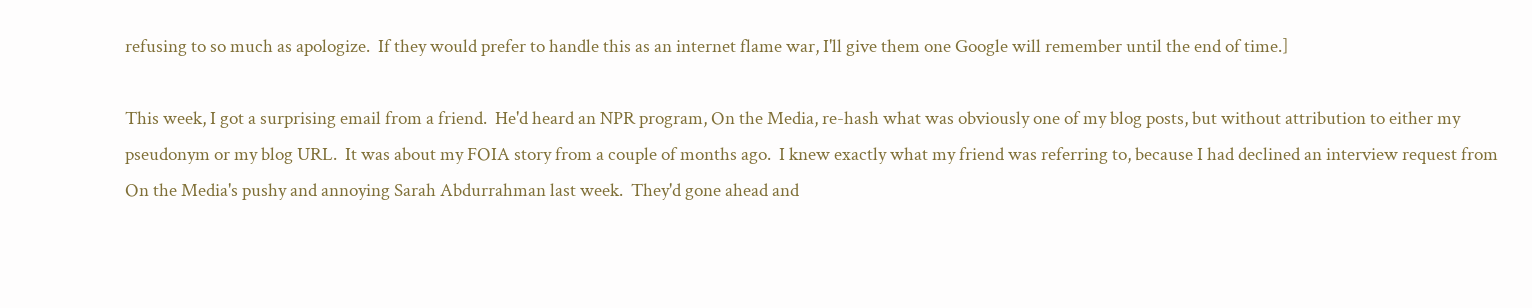refusing to so much as apologize.  If they would prefer to handle this as an internet flame war, I'll give them one Google will remember until the end of time.]

This week, I got a surprising email from a friend.  He'd heard an NPR program, On the Media, re-hash what was obviously one of my blog posts, but without attribution to either my pseudonym or my blog URL.  It was about my FOIA story from a couple of months ago.  I knew exactly what my friend was referring to, because I had declined an interview request from On the Media's pushy and annoying Sarah Abdurrahman last week.  They'd gone ahead and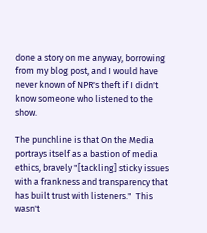done a story on me anyway, borrowing from my blog post, and I would have never known of NPR's theft if I didn't know someone who listened to the show.

The punchline is that On the Media portrays itself as a bastion of media ethics, bravely "[tackling] sticky issues with a frankness and transparency that has built trust with listeners."  This wasn't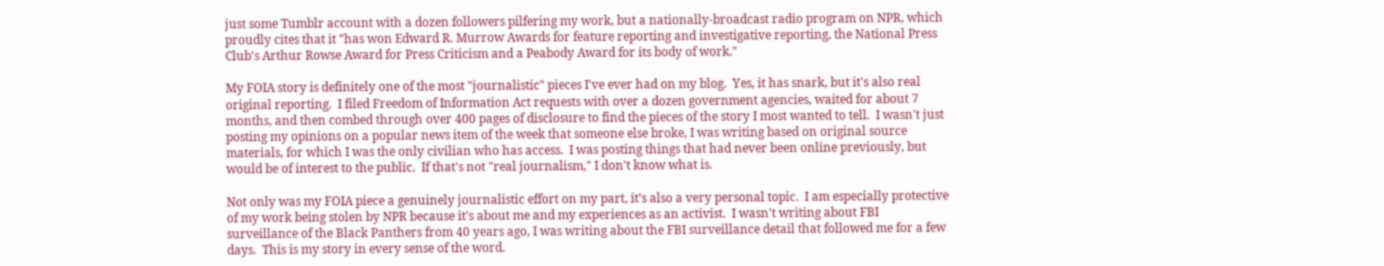just some Tumblr account with a dozen followers pilfering my work, but a nationally-broadcast radio program on NPR, which proudly cites that it "has won Edward R. Murrow Awards for feature reporting and investigative reporting, the National Press Club's Arthur Rowse Award for Press Criticism and a Peabody Award for its body of work."

My FOIA story is definitely one of the most "journalistic" pieces I've ever had on my blog.  Yes, it has snark, but it's also real original reporting.  I filed Freedom of Information Act requests with over a dozen government agencies, waited for about 7 months, and then combed through over 400 pages of disclosure to find the pieces of the story I most wanted to tell.  I wasn't just posting my opinions on a popular news item of the week that someone else broke, I was writing based on original source materials, for which I was the only civilian who has access.  I was posting things that had never been online previously, but would be of interest to the public.  If that's not "real journalism," I don't know what is.

Not only was my FOIA piece a genuinely journalistic effort on my part, it's also a very personal topic.  I am especially protective of my work being stolen by NPR because it's about me and my experiences as an activist.  I wasn't writing about FBI surveillance of the Black Panthers from 40 years ago, I was writing about the FBI surveillance detail that followed me for a few days.  This is my story in every sense of the word.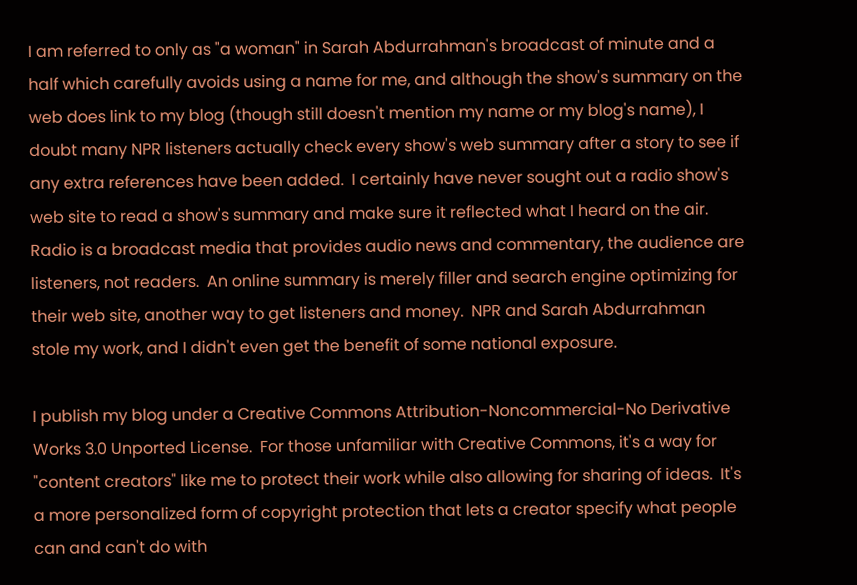I am referred to only as "a woman" in Sarah Abdurrahman's broadcast of minute and a half which carefully avoids using a name for me, and although the show's summary on the web does link to my blog (though still doesn't mention my name or my blog's name), I doubt many NPR listeners actually check every show's web summary after a story to see if any extra references have been added.  I certainly have never sought out a radio show's web site to read a show's summary and make sure it reflected what I heard on the air.  Radio is a broadcast media that provides audio news and commentary, the audience are listeners, not readers.  An online summary is merely filler and search engine optimizing for their web site, another way to get listeners and money.  NPR and Sarah Abdurrahman stole my work, and I didn't even get the benefit of some national exposure.

I publish my blog under a Creative Commons Attribution-Noncommercial-No Derivative Works 3.0 Unported License.  For those unfamiliar with Creative Commons, it's a way for "content creators" like me to protect their work while also allowing for sharing of ideas.  It's a more personalized form of copyright protection that lets a creator specify what people can and can't do with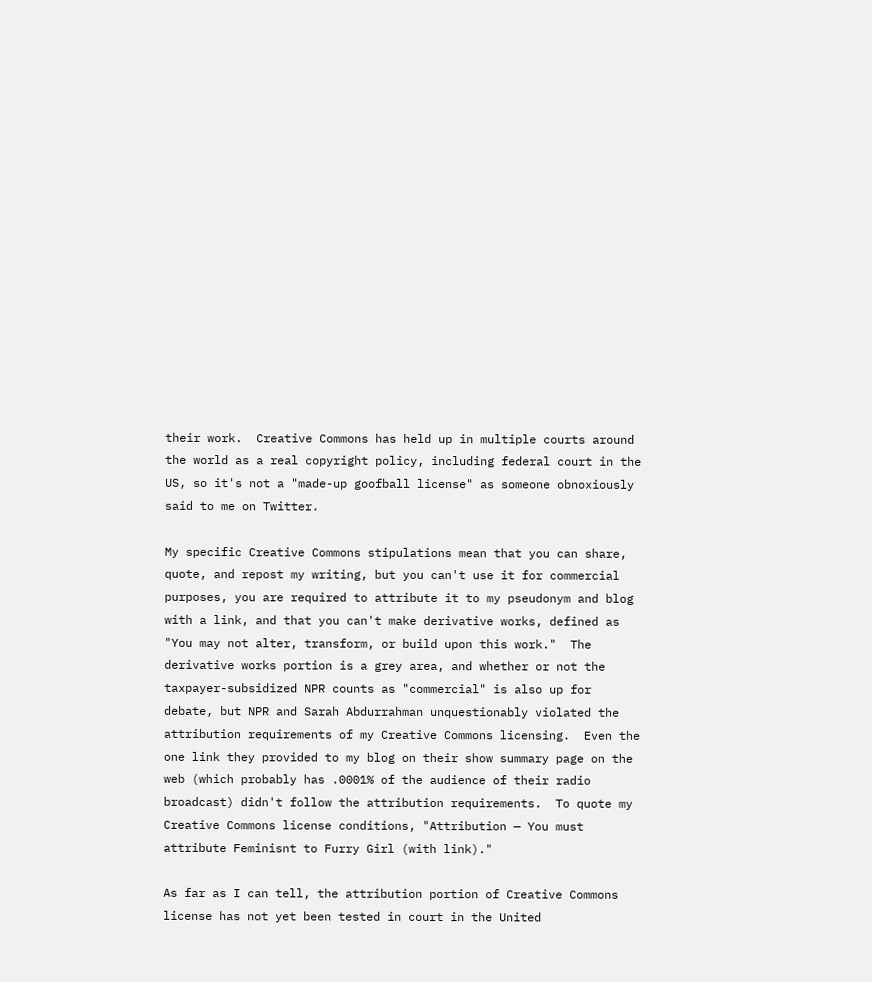their work.  Creative Commons has held up in multiple courts around the world as a real copyright policy, including federal court in the US, so it's not a "made-up goofball license" as someone obnoxiously said to me on Twitter.

My specific Creative Commons stipulations mean that you can share, quote, and repost my writing, but you can't use it for commercial purposes, you are required to attribute it to my pseudonym and blog with a link, and that you can't make derivative works, defined as "You may not alter, transform, or build upon this work."  The derivative works portion is a grey area, and whether or not the taxpayer-subsidized NPR counts as "commercial" is also up for debate, but NPR and Sarah Abdurrahman unquestionably violated the attribution requirements of my Creative Commons licensing.  Even the one link they provided to my blog on their show summary page on the web (which probably has .0001% of the audience of their radio broadcast) didn't follow the attribution requirements.  To quote my Creative Commons license conditions, "Attribution — You must attribute Feminisnt to Furry Girl (with link)."

As far as I can tell, the attribution portion of Creative Commons license has not yet been tested in court in the United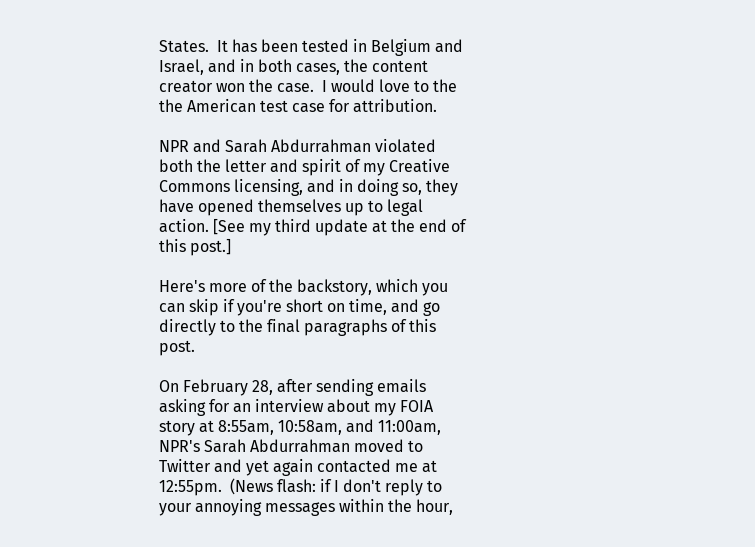States.  It has been tested in Belgium and Israel, and in both cases, the content creator won the case.  I would love to the the American test case for attribution.

NPR and Sarah Abdurrahman violated both the letter and spirit of my Creative Commons licensing, and in doing so, they have opened themselves up to legal action. [See my third update at the end of this post.]

Here's more of the backstory, which you can skip if you're short on time, and go directly to the final paragraphs of this post.

On February 28, after sending emails asking for an interview about my FOIA story at 8:55am, 10:58am, and 11:00am, NPR's Sarah Abdurrahman moved to Twitter and yet again contacted me at 12:55pm.  (News flash: if I don't reply to your annoying messages within the hour,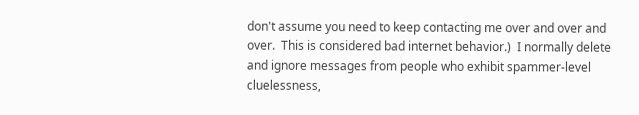don't assume you need to keep contacting me over and over and over.  This is considered bad internet behavior.)  I normally delete and ignore messages from people who exhibit spammer-level cluelessness,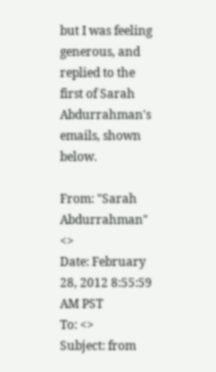but I was feeling generous, and replied to the first of Sarah Abdurrahman's emails, shown below.

From: "Sarah Abdurrahman" <>
Date: February 28, 2012 8:55:59 AM PST
To: <>
Subject: from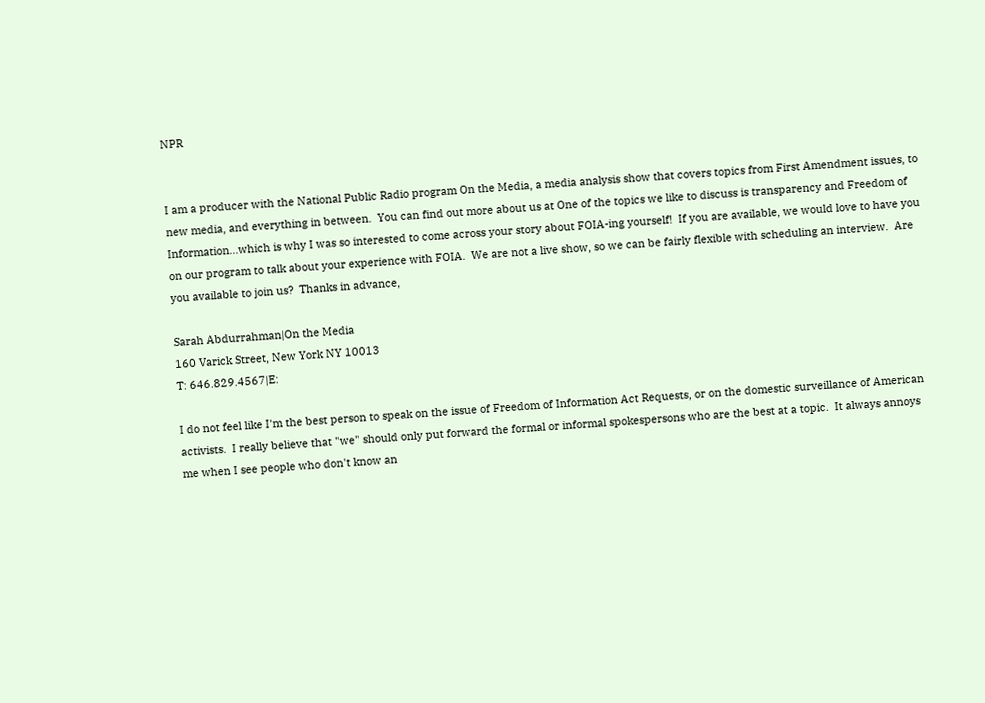NPR


I am a producer with the National Public Radio program On the Media, a media analysis show that covers topics from First Amendment issues, to new media, and everything in between.  You can find out more about us at One of the topics we like to discuss is transparency and Freedom of Information…which is why I was so interested to come across your story about FOIA-ing yourself!  If you are available, we would love to have you on our program to talk about your experience with FOIA.  We are not a live show, so we can be fairly flexible with scheduling an interview.  Are you available to join us?  Thanks in advance,

Sarah Abdurrahman|On the Media
160 Varick Street, New York NY 10013
T: 646.829.4567|E:

I do not feel like I'm the best person to speak on the issue of Freedom of Information Act Requests, or on the domestic surveillance of American activists.  I really believe that "we" should only put forward the formal or informal spokespersons who are the best at a topic.  It always annoys me when I see people who don't know an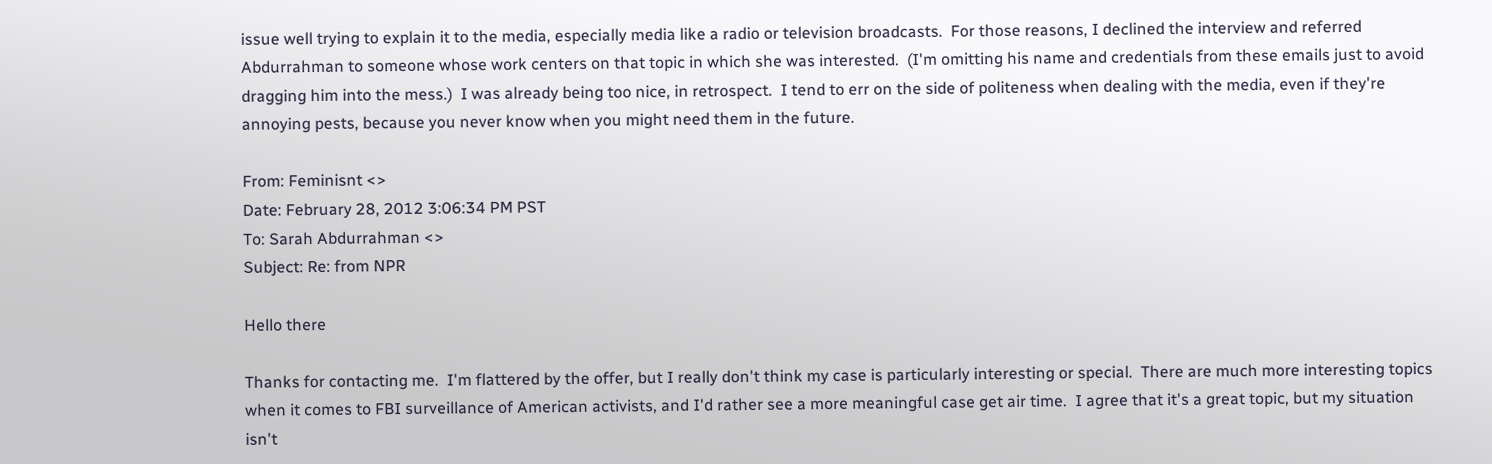issue well trying to explain it to the media, especially media like a radio or television broadcasts.  For those reasons, I declined the interview and referred Abdurrahman to someone whose work centers on that topic in which she was interested.  (I'm omitting his name and credentials from these emails just to avoid dragging him into the mess.)  I was already being too nice, in retrospect.  I tend to err on the side of politeness when dealing with the media, even if they're annoying pests, because you never know when you might need them in the future.

From: Feminisnt <>
Date: February 28, 2012 3:06:34 PM PST
To: Sarah Abdurrahman <>
Subject: Re: from NPR

Hello there

Thanks for contacting me.  I'm flattered by the offer, but I really don't think my case is particularly interesting or special.  There are much more interesting topics when it comes to FBI surveillance of American activists, and I'd rather see a more meaningful case get air time.  I agree that it's a great topic, but my situation isn't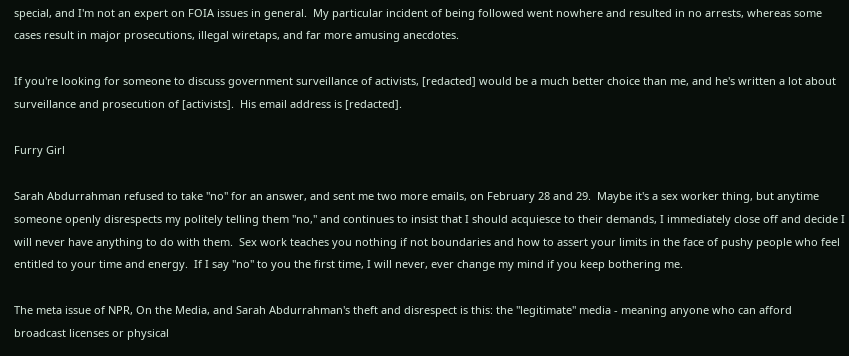special, and I'm not an expert on FOIA issues in general.  My particular incident of being followed went nowhere and resulted in no arrests, whereas some cases result in major prosecutions, illegal wiretaps, and far more amusing anecdotes.

If you're looking for someone to discuss government surveillance of activists, [redacted] would be a much better choice than me, and he's written a lot about surveillance and prosecution of [activists].  His email address is [redacted].

Furry Girl

Sarah Abdurrahman refused to take "no" for an answer, and sent me two more emails, on February 28 and 29.  Maybe it's a sex worker thing, but anytime someone openly disrespects my politely telling them "no," and continues to insist that I should acquiesce to their demands, I immediately close off and decide I will never have anything to do with them.  Sex work teaches you nothing if not boundaries and how to assert your limits in the face of pushy people who feel entitled to your time and energy.  If I say "no" to you the first time, I will never, ever change my mind if you keep bothering me.

The meta issue of NPR, On the Media, and Sarah Abdurrahman's theft and disrespect is this: the "legitimate" media - meaning anyone who can afford broadcast licenses or physical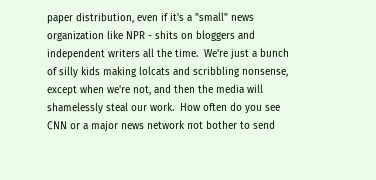paper distribution, even if it's a "small" news organization like NPR - shits on bloggers and independent writers all the time.  We're just a bunch of silly kids making lolcats and scribbling nonsense, except when we're not, and then the media will shamelessly steal our work.  How often do you see CNN or a major news network not bother to send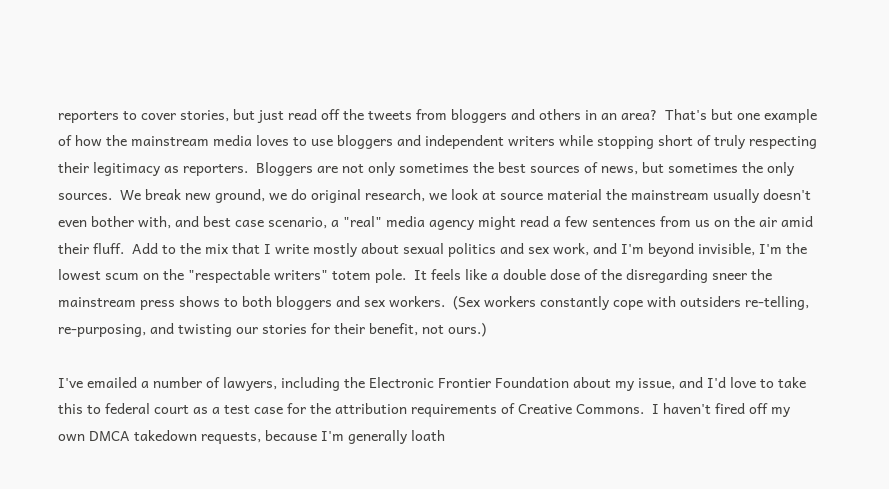reporters to cover stories, but just read off the tweets from bloggers and others in an area?  That's but one example of how the mainstream media loves to use bloggers and independent writers while stopping short of truly respecting their legitimacy as reporters.  Bloggers are not only sometimes the best sources of news, but sometimes the only sources.  We break new ground, we do original research, we look at source material the mainstream usually doesn't even bother with, and best case scenario, a "real" media agency might read a few sentences from us on the air amid their fluff.  Add to the mix that I write mostly about sexual politics and sex work, and I'm beyond invisible, I'm the lowest scum on the "respectable writers" totem pole.  It feels like a double dose of the disregarding sneer the mainstream press shows to both bloggers and sex workers.  (Sex workers constantly cope with outsiders re-telling, re-purposing, and twisting our stories for their benefit, not ours.)

I've emailed a number of lawyers, including the Electronic Frontier Foundation about my issue, and I'd love to take this to federal court as a test case for the attribution requirements of Creative Commons.  I haven't fired off my own DMCA takedown requests, because I'm generally loath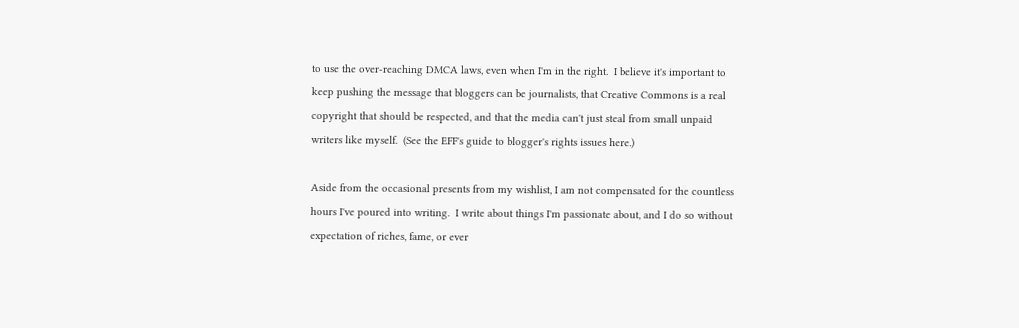to use the over-reaching DMCA laws, even when I'm in the right.  I believe it's important to keep pushing the message that bloggers can be journalists, that Creative Commons is a real copyright that should be respected, and that the media can't just steal from small unpaid writers like myself.  (See the EFF's guide to blogger's rights issues here.)

Aside from the occasional presents from my wishlist, I am not compensated for the countless hours I've poured into writing.  I write about things I'm passionate about, and I do so without expectation of riches, fame, or ever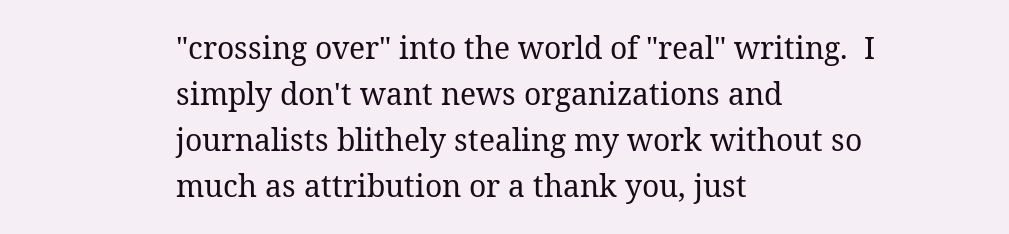"crossing over" into the world of "real" writing.  I simply don't want news organizations and journalists blithely stealing my work without so much as attribution or a thank you, just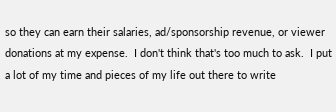so they can earn their salaries, ad/sponsorship revenue, or viewer donations at my expense.  I don't think that's too much to ask.  I put a lot of my time and pieces of my life out there to write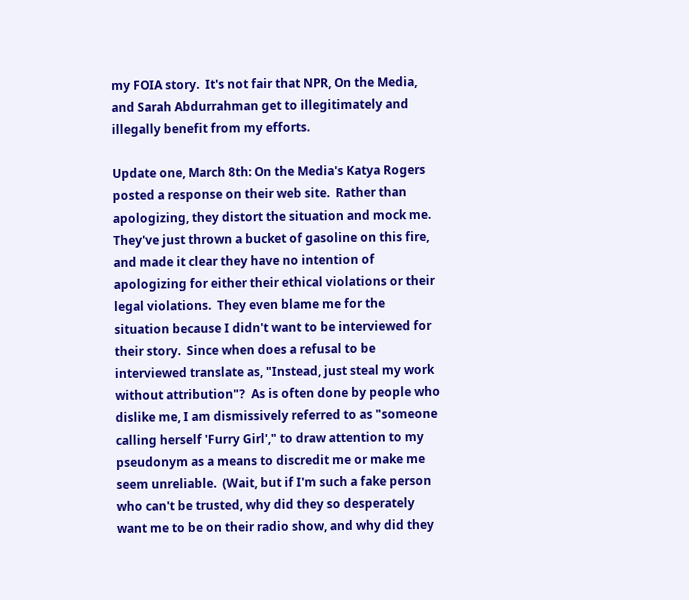my FOIA story.  It's not fair that NPR, On the Media, and Sarah Abdurrahman get to illegitimately and illegally benefit from my efforts.

Update one, March 8th: On the Media's Katya Rogers posted a response on their web site.  Rather than apologizing, they distort the situation and mock me.  They've just thrown a bucket of gasoline on this fire, and made it clear they have no intention of apologizing for either their ethical violations or their legal violations.  They even blame me for the situation because I didn't want to be interviewed for their story.  Since when does a refusal to be interviewed translate as, "Instead, just steal my work without attribution"?  As is often done by people who dislike me, I am dismissively referred to as "someone calling herself 'Furry Girl'," to draw attention to my pseudonym as a means to discredit me or make me seem unreliable.  (Wait, but if I'm such a fake person who can't be trusted, why did they so desperately want me to be on their radio show, and why did they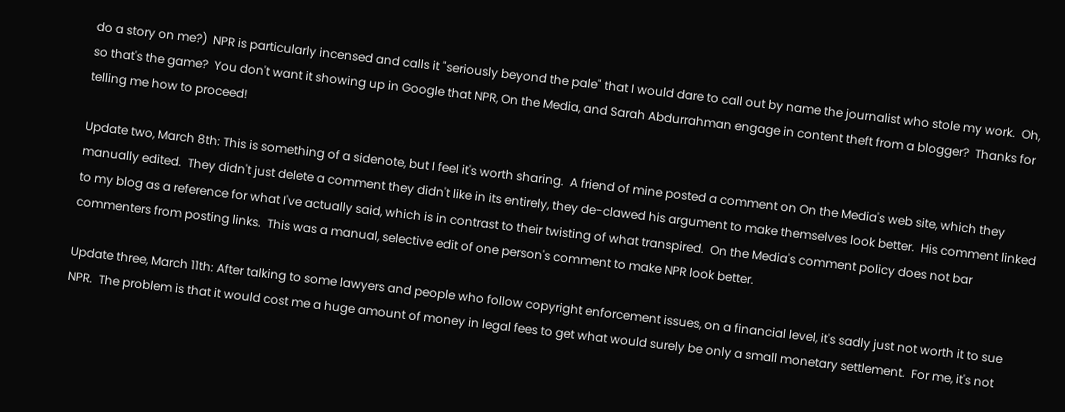do a story on me?)  NPR is particularly incensed and calls it "seriously beyond the pale" that I would dare to call out by name the journalist who stole my work.  Oh, so that's the game?  You don't want it showing up in Google that NPR, On the Media, and Sarah Abdurrahman engage in content theft from a blogger?  Thanks for telling me how to proceed!

Update two, March 8th: This is something of a sidenote, but I feel it's worth sharing.  A friend of mine posted a comment on On the Media's web site, which they manually edited.  They didn't just delete a comment they didn't like in its entirely, they de-clawed his argument to make themselves look better.  His comment linked to my blog as a reference for what I've actually said, which is in contrast to their twisting of what transpired.  On the Media's comment policy does not bar commenters from posting links.  This was a manual, selective edit of one person's comment to make NPR look better.

Update three, March 11th: After talking to some lawyers and people who follow copyright enforcement issues, on a financial level, it's sadly just not worth it to sue NPR.  The problem is that it would cost me a huge amount of money in legal fees to get what would surely be only a small monetary settlement.  For me, it's not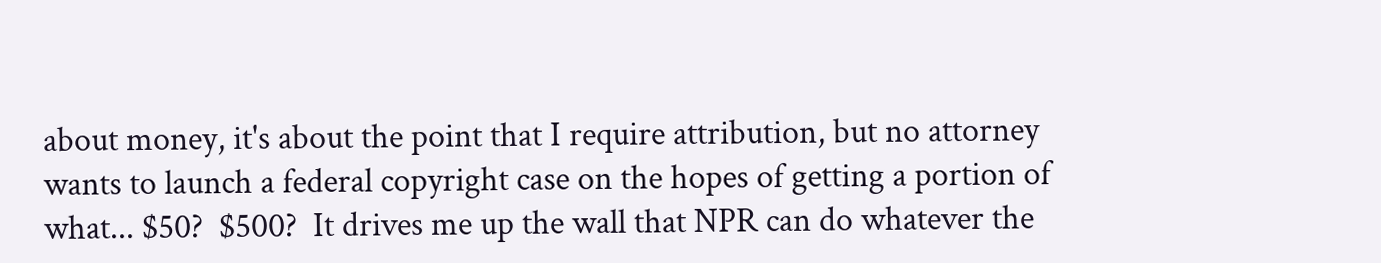about money, it's about the point that I require attribution, but no attorney wants to launch a federal copyright case on the hopes of getting a portion of what... $50?  $500?  It drives me up the wall that NPR can do whatever the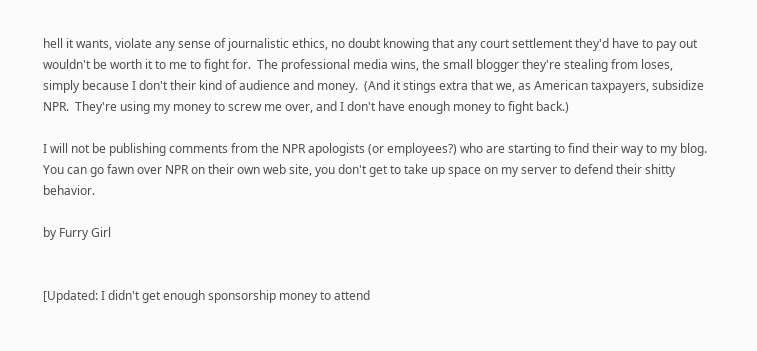hell it wants, violate any sense of journalistic ethics, no doubt knowing that any court settlement they'd have to pay out wouldn't be worth it to me to fight for.  The professional media wins, the small blogger they're stealing from loses, simply because I don't their kind of audience and money.  (And it stings extra that we, as American taxpayers, subsidize NPR.  They're using my money to screw me over, and I don't have enough money to fight back.)

I will not be publishing comments from the NPR apologists (or employees?) who are starting to find their way to my blog.  You can go fawn over NPR on their own web site, you don't get to take up space on my server to defend their shitty behavior.

by Furry Girl


[Updated: I didn't get enough sponsorship money to attend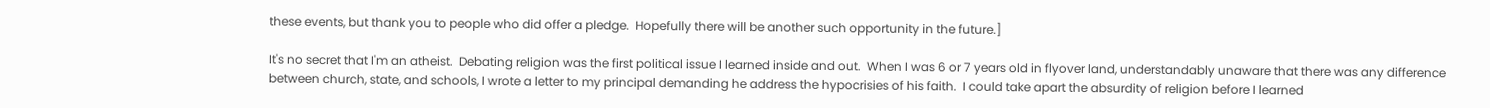these events, but thank you to people who did offer a pledge.  Hopefully there will be another such opportunity in the future.]

It's no secret that I'm an atheist.  Debating religion was the first political issue I learned inside and out.  When I was 6 or 7 years old in flyover land, understandably unaware that there was any difference between church, state, and schools, I wrote a letter to my principal demanding he address the hypocrisies of his faith.  I could take apart the absurdity of religion before I learned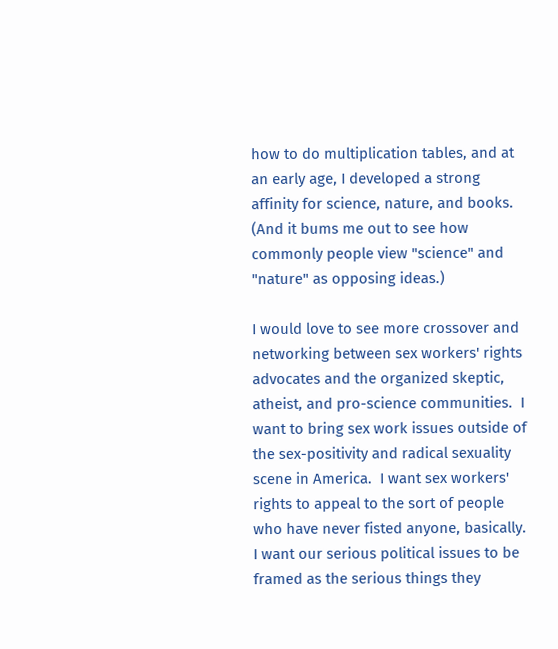how to do multiplication tables, and at an early age, I developed a strong affinity for science, nature, and books.  (And it bums me out to see how commonly people view "science" and "nature" as opposing ideas.)

I would love to see more crossover and networking between sex workers' rights advocates and the organized skeptic, atheist, and pro-science communities.  I want to bring sex work issues outside of the sex-positivity and radical sexuality scene in America.  I want sex workers' rights to appeal to the sort of people who have never fisted anyone, basically.  I want our serious political issues to be framed as the serious things they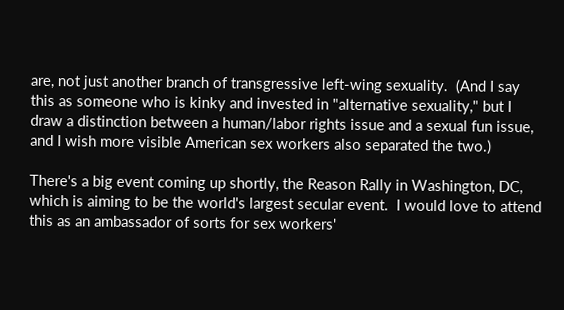are, not just another branch of transgressive left-wing sexuality.  (And I say this as someone who is kinky and invested in "alternative sexuality," but I draw a distinction between a human/labor rights issue and a sexual fun issue, and I wish more visible American sex workers also separated the two.)

There's a big event coming up shortly, the Reason Rally in Washington, DC, which is aiming to be the world's largest secular event.  I would love to attend this as an ambassador of sorts for sex workers'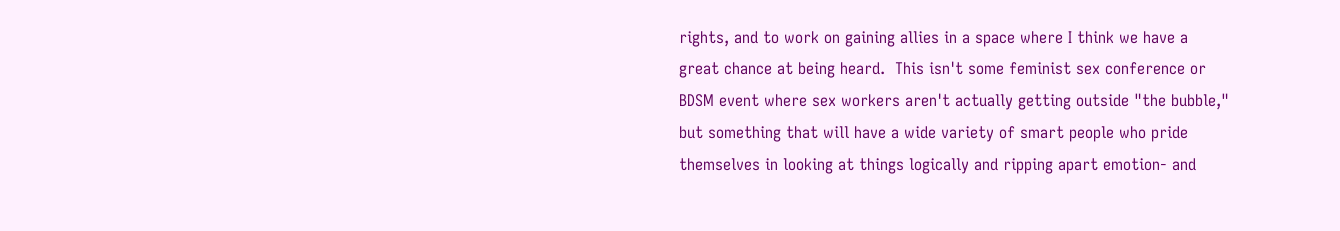rights, and to work on gaining allies in a space where I think we have a great chance at being heard.  This isn't some feminist sex conference or BDSM event where sex workers aren't actually getting outside "the bubble," but something that will have a wide variety of smart people who pride themselves in looking at things logically and ripping apart emotion- and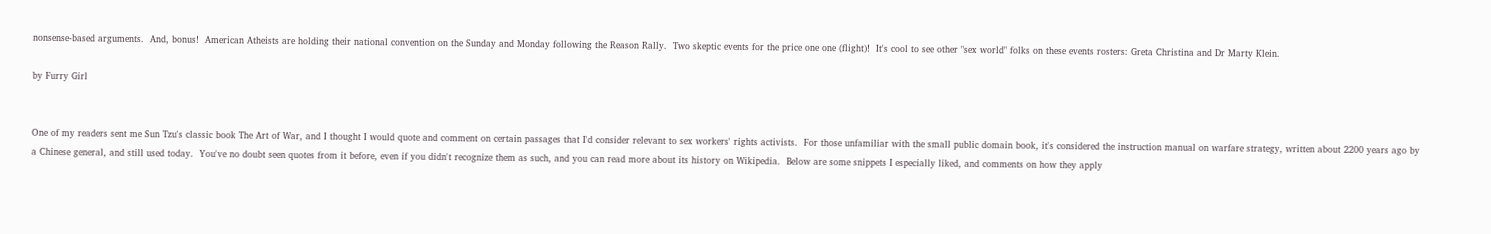nonsense-based arguments.  And, bonus!  American Atheists are holding their national convention on the Sunday and Monday following the Reason Rally.  Two skeptic events for the price one one (flight)!  It's cool to see other "sex world" folks on these events rosters: Greta Christina and Dr Marty Klein.

by Furry Girl


One of my readers sent me Sun Tzu's classic book The Art of War, and I thought I would quote and comment on certain passages that I'd consider relevant to sex workers' rights activists.  For those unfamiliar with the small public domain book, it's considered the instruction manual on warfare strategy, written about 2200 years ago by a Chinese general, and still used today.  You've no doubt seen quotes from it before, even if you didn't recognize them as such, and you can read more about its history on Wikipedia.  Below are some snippets I especially liked, and comments on how they apply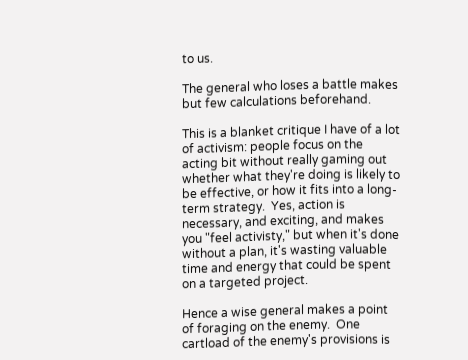to us.

The general who loses a battle makes but few calculations beforehand.

This is a blanket critique I have of a lot of activism: people focus on the acting bit without really gaming out whether what they're doing is likely to be effective, or how it fits into a long-term strategy.  Yes, action is necessary, and exciting, and makes you "feel activisty," but when it's done without a plan, it's wasting valuable time and energy that could be spent on a targeted project.

Hence a wise general makes a point of foraging on the enemy.  One cartload of the enemy's provisions is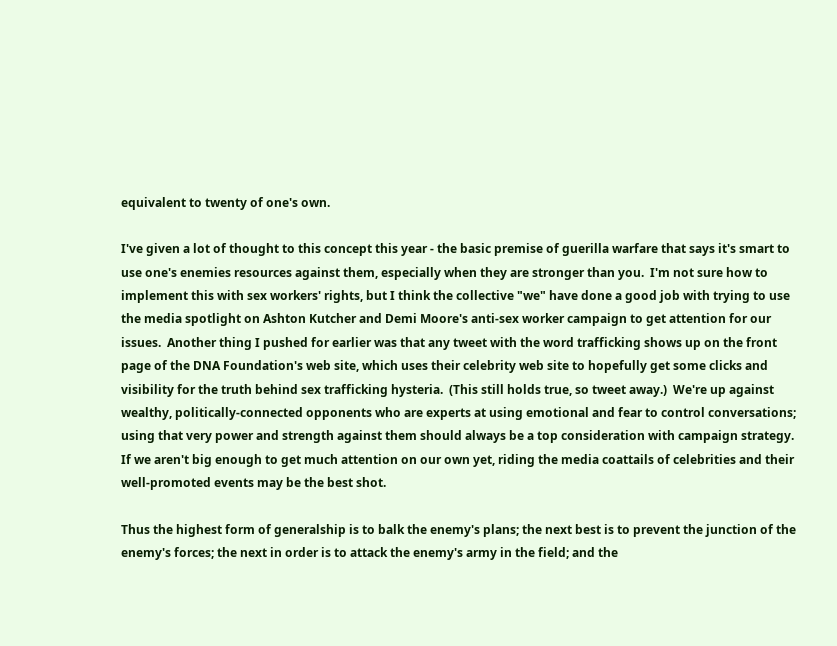equivalent to twenty of one's own.

I've given a lot of thought to this concept this year - the basic premise of guerilla warfare that says it's smart to use one's enemies resources against them, especially when they are stronger than you.  I'm not sure how to implement this with sex workers' rights, but I think the collective "we" have done a good job with trying to use the media spotlight on Ashton Kutcher and Demi Moore's anti-sex worker campaign to get attention for our issues.  Another thing I pushed for earlier was that any tweet with the word trafficking shows up on the front page of the DNA Foundation's web site, which uses their celebrity web site to hopefully get some clicks and visibility for the truth behind sex trafficking hysteria.  (This still holds true, so tweet away.)  We're up against wealthy, politically-connected opponents who are experts at using emotional and fear to control conversations; using that very power and strength against them should always be a top consideration with campaign strategy.  If we aren't big enough to get much attention on our own yet, riding the media coattails of celebrities and their well-promoted events may be the best shot.

Thus the highest form of generalship is to balk the enemy's plans; the next best is to prevent the junction of the enemy's forces; the next in order is to attack the enemy's army in the field; and the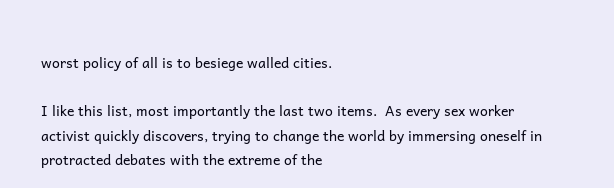worst policy of all is to besiege walled cities.

I like this list, most importantly the last two items.  As every sex worker activist quickly discovers, trying to change the world by immersing oneself in protracted debates with the extreme of the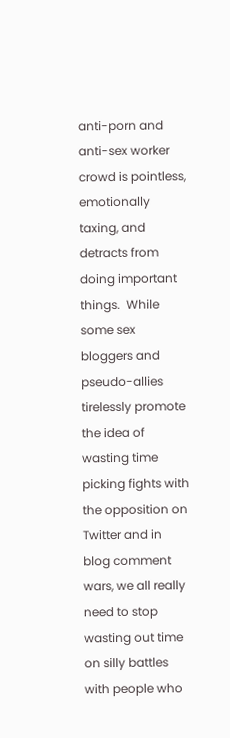anti-porn and anti-sex worker crowd is pointless, emotionally taxing, and detracts from doing important things.  While some sex bloggers and pseudo-allies tirelessly promote the idea of wasting time picking fights with the opposition on Twitter and in blog comment wars, we all really need to stop wasting out time on silly battles with people who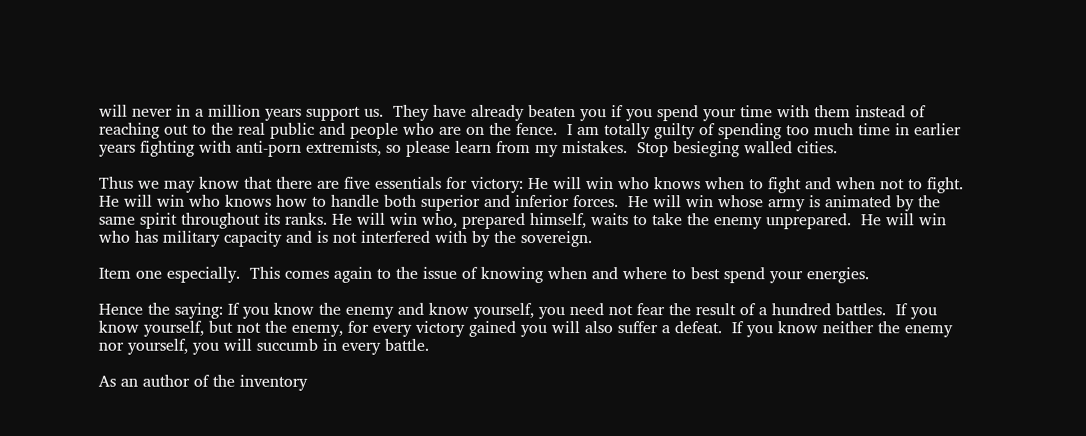will never in a million years support us.  They have already beaten you if you spend your time with them instead of reaching out to the real public and people who are on the fence.  I am totally guilty of spending too much time in earlier years fighting with anti-porn extremists, so please learn from my mistakes.  Stop besieging walled cities.

Thus we may know that there are five essentials for victory: He will win who knows when to fight and when not to fight.  He will win who knows how to handle both superior and inferior forces.  He will win whose army is animated by the same spirit throughout its ranks. He will win who, prepared himself, waits to take the enemy unprepared.  He will win who has military capacity and is not interfered with by the sovereign.

Item one especially.  This comes again to the issue of knowing when and where to best spend your energies.

Hence the saying: If you know the enemy and know yourself, you need not fear the result of a hundred battles.  If you know yourself, but not the enemy, for every victory gained you will also suffer a defeat.  If you know neither the enemy nor yourself, you will succumb in every battle.

As an author of the inventory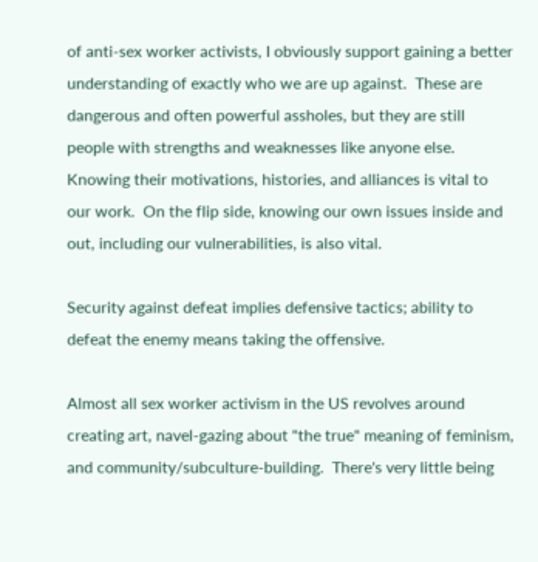of anti-sex worker activists, I obviously support gaining a better understanding of exactly who we are up against.  These are dangerous and often powerful assholes, but they are still people with strengths and weaknesses like anyone else.  Knowing their motivations, histories, and alliances is vital to our work.  On the flip side, knowing our own issues inside and out, including our vulnerabilities, is also vital.

Security against defeat implies defensive tactics; ability to defeat the enemy means taking the offensive.

Almost all sex worker activism in the US revolves around creating art, navel-gazing about "the true" meaning of feminism, and community/subculture-building.  There's very little being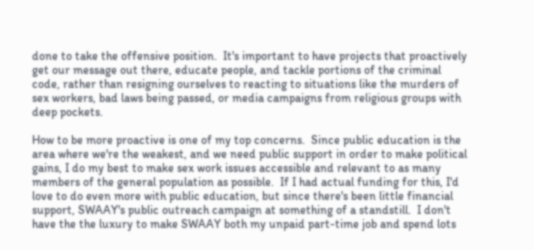done to take the offensive position.  It's important to have projects that proactively get our message out there, educate people, and tackle portions of the criminal code, rather than resigning ourselves to reacting to situations like the murders of sex workers, bad laws being passed, or media campaigns from religious groups with deep pockets.

How to be more proactive is one of my top concerns.  Since public education is the area where we're the weakest, and we need public support in order to make political gains, I do my best to make sex work issues accessible and relevant to as many members of the general population as possible.  If I had actual funding for this, I'd love to do even more with public education, but since there's been little financial support, SWAAY's public outreach campaign at something of a standstill.  I don't have the the luxury to make SWAAY both my unpaid part-time job and spend lots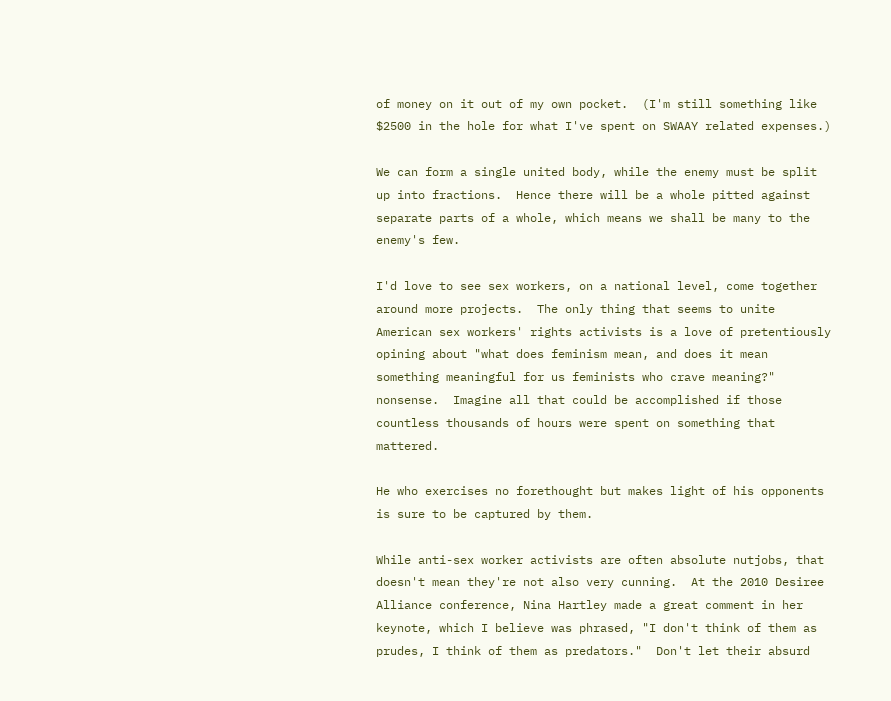of money on it out of my own pocket.  (I'm still something like $2500 in the hole for what I've spent on SWAAY related expenses.)

We can form a single united body, while the enemy must be split up into fractions.  Hence there will be a whole pitted against separate parts of a whole, which means we shall be many to the enemy's few.

I'd love to see sex workers, on a national level, come together around more projects.  The only thing that seems to unite American sex workers' rights activists is a love of pretentiously opining about "what does feminism mean, and does it mean something meaningful for us feminists who crave meaning?" nonsense.  Imagine all that could be accomplished if those countless thousands of hours were spent on something that mattered.

He who exercises no forethought but makes light of his opponents is sure to be captured by them.

While anti-sex worker activists are often absolute nutjobs, that doesn't mean they're not also very cunning.  At the 2010 Desiree Alliance conference, Nina Hartley made a great comment in her keynote, which I believe was phrased, "I don't think of them as prudes, I think of them as predators."  Don't let their absurd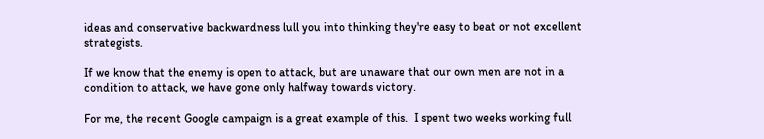ideas and conservative backwardness lull you into thinking they're easy to beat or not excellent strategists.

If we know that the enemy is open to attack, but are unaware that our own men are not in a condition to attack, we have gone only halfway towards victory.

For me, the recent Google campaign is a great example of this.  I spent two weeks working full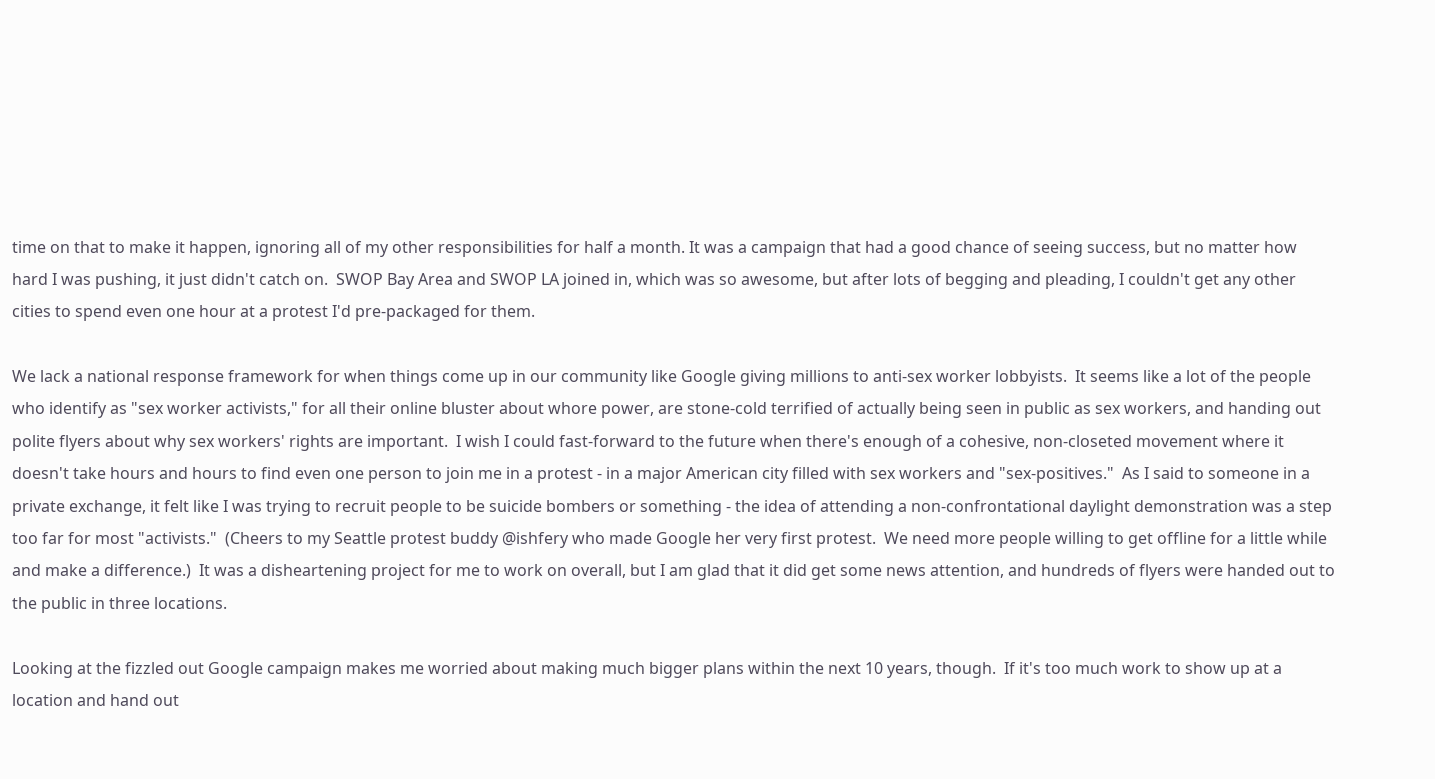time on that to make it happen, ignoring all of my other responsibilities for half a month. It was a campaign that had a good chance of seeing success, but no matter how hard I was pushing, it just didn't catch on.  SWOP Bay Area and SWOP LA joined in, which was so awesome, but after lots of begging and pleading, I couldn't get any other cities to spend even one hour at a protest I'd pre-packaged for them.

We lack a national response framework for when things come up in our community like Google giving millions to anti-sex worker lobbyists.  It seems like a lot of the people who identify as "sex worker activists," for all their online bluster about whore power, are stone-cold terrified of actually being seen in public as sex workers, and handing out polite flyers about why sex workers' rights are important.  I wish I could fast-forward to the future when there's enough of a cohesive, non-closeted movement where it doesn't take hours and hours to find even one person to join me in a protest - in a major American city filled with sex workers and "sex-positives."  As I said to someone in a private exchange, it felt like I was trying to recruit people to be suicide bombers or something - the idea of attending a non-confrontational daylight demonstration was a step too far for most "activists."  (Cheers to my Seattle protest buddy @ishfery who made Google her very first protest.  We need more people willing to get offline for a little while and make a difference.)  It was a disheartening project for me to work on overall, but I am glad that it did get some news attention, and hundreds of flyers were handed out to the public in three locations.

Looking at the fizzled out Google campaign makes me worried about making much bigger plans within the next 10 years, though.  If it's too much work to show up at a location and hand out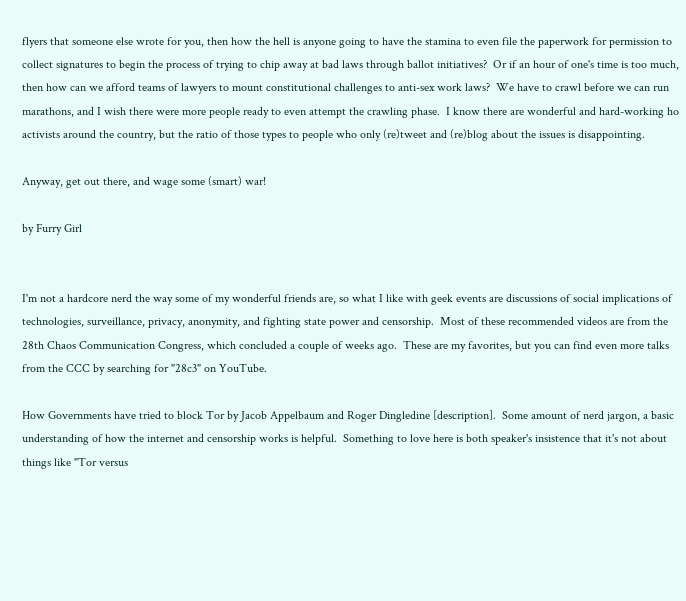flyers that someone else wrote for you, then how the hell is anyone going to have the stamina to even file the paperwork for permission to collect signatures to begin the process of trying to chip away at bad laws through ballot initiatives?  Or if an hour of one's time is too much, then how can we afford teams of lawyers to mount constitutional challenges to anti-sex work laws?  We have to crawl before we can run marathons, and I wish there were more people ready to even attempt the crawling phase.  I know there are wonderful and hard-working ho activists around the country, but the ratio of those types to people who only (re)tweet and (re)blog about the issues is disappointing.

Anyway, get out there, and wage some (smart) war!

by Furry Girl


I'm not a hardcore nerd the way some of my wonderful friends are, so what I like with geek events are discussions of social implications of technologies, surveillance, privacy, anonymity, and fighting state power and censorship.  Most of these recommended videos are from the 28th Chaos Communication Congress, which concluded a couple of weeks ago.  These are my favorites, but you can find even more talks from the CCC by searching for "28c3" on YouTube.

How Governments have tried to block Tor by Jacob Appelbaum and Roger Dingledine [description].  Some amount of nerd jargon, a basic understanding of how the internet and censorship works is helpful.  Something to love here is both speaker's insistence that it's not about things like "Tor versus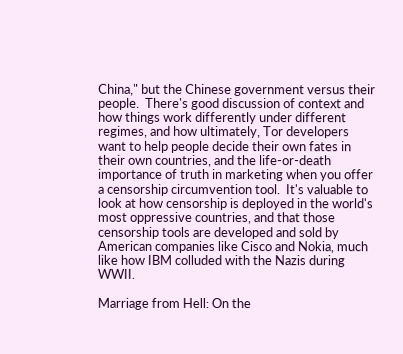China," but the Chinese government versus their people.  There's good discussion of context and how things work differently under different regimes, and how ultimately, Tor developers want to help people decide their own fates in their own countries, and the life-or-death importance of truth in marketing when you offer a censorship circumvention tool.  It's valuable to look at how censorship is deployed in the world's most oppressive countries, and that those censorship tools are developed and sold by American companies like Cisco and Nokia, much like how IBM colluded with the Nazis during WWII.

Marriage from Hell: On the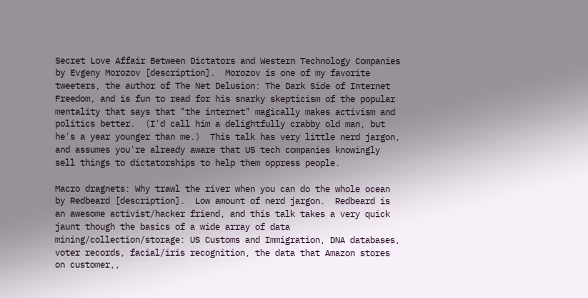Secret Love Affair Between Dictators and Western Technology Companies by Evgeny Morozov [description].  Morozov is one of my favorite tweeters, the author of The Net Delusion: The Dark Side of Internet Freedom, and is fun to read for his snarky skepticism of the popular mentality that says that "the internet" magically makes activism and politics better.  (I'd call him a delightfully crabby old man, but he's a year younger than me.)  This talk has very little nerd jargon, and assumes you're already aware that US tech companies knowingly sell things to dictatorships to help them oppress people.

Macro dragnets: Why trawl the river when you can do the whole ocean by Redbeard [description].  Low amount of nerd jargon.  Redbeard is an awesome activist/hacker friend, and this talk takes a very quick jaunt though the basics of a wide array of data mining/collection/storage: US Customs and Immigration, DNA databases, voter records, facial/iris recognition, the data that Amazon stores on customer,,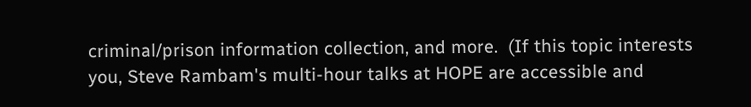criminal/prison information collection, and more.  (If this topic interests you, Steve Rambam's multi-hour talks at HOPE are accessible and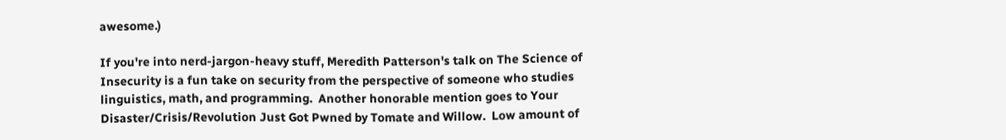awesome.)

If you're into nerd-jargon-heavy stuff, Meredith Patterson's talk on The Science of Insecurity is a fun take on security from the perspective of someone who studies linguistics, math, and programming.  Another honorable mention goes to Your Disaster/Crisis/Revolution Just Got Pwned by Tomate and Willow.  Low amount of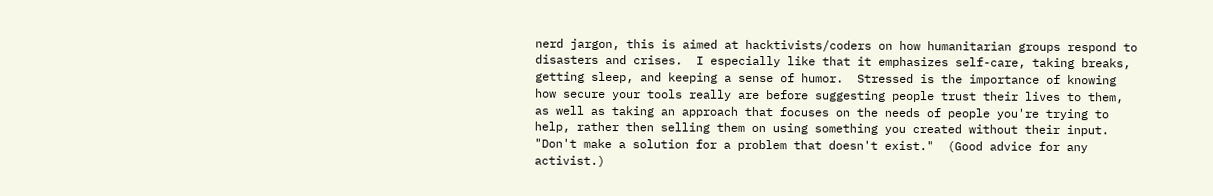nerd jargon, this is aimed at hacktivists/coders on how humanitarian groups respond to disasters and crises.  I especially like that it emphasizes self-care, taking breaks, getting sleep, and keeping a sense of humor.  Stressed is the importance of knowing how secure your tools really are before suggesting people trust their lives to them, as well as taking an approach that focuses on the needs of people you're trying to help, rather then selling them on using something you created without their input.  "Don't make a solution for a problem that doesn't exist."  (Good advice for any activist.)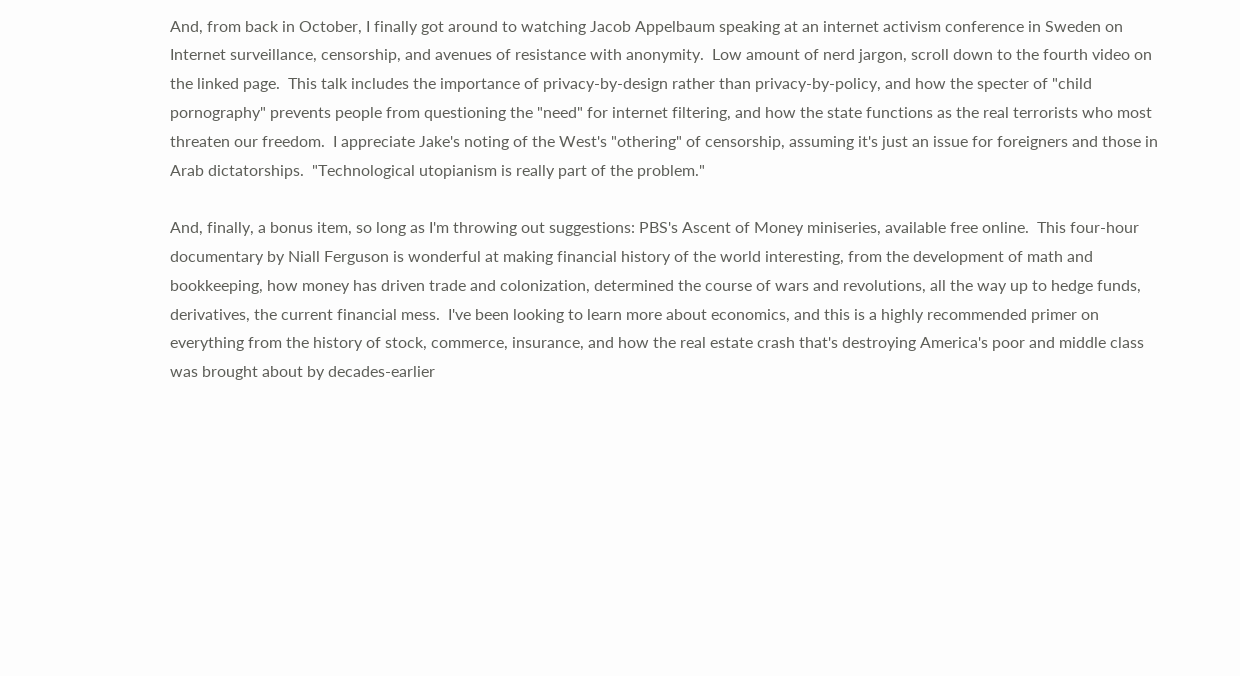And, from back in October, I finally got around to watching Jacob Appelbaum speaking at an internet activism conference in Sweden on Internet surveillance, censorship, and avenues of resistance with anonymity.  Low amount of nerd jargon, scroll down to the fourth video on the linked page.  This talk includes the importance of privacy-by-design rather than privacy-by-policy, and how the specter of "child pornography" prevents people from questioning the "need" for internet filtering, and how the state functions as the real terrorists who most threaten our freedom.  I appreciate Jake's noting of the West's "othering" of censorship, assuming it's just an issue for foreigners and those in Arab dictatorships.  "Technological utopianism is really part of the problem."

And, finally, a bonus item, so long as I'm throwing out suggestions: PBS's Ascent of Money miniseries, available free online.  This four-hour documentary by Niall Ferguson is wonderful at making financial history of the world interesting, from the development of math and bookkeeping, how money has driven trade and colonization, determined the course of wars and revolutions, all the way up to hedge funds, derivatives, the current financial mess.  I've been looking to learn more about economics, and this is a highly recommended primer on everything from the history of stock, commerce, insurance, and how the real estate crash that's destroying America's poor and middle class was brought about by decades-earlier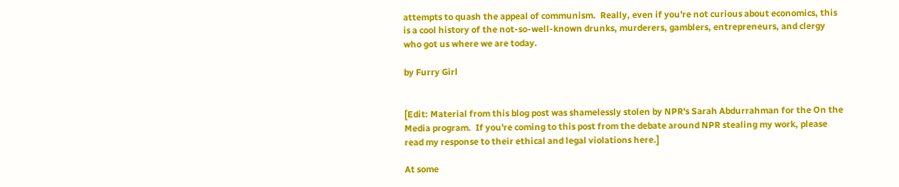attempts to quash the appeal of communism.  Really, even if you're not curious about economics, this is a cool history of the not-so-well-known drunks, murderers, gamblers, entrepreneurs, and clergy who got us where we are today.

by Furry Girl


[Edit: Material from this blog post was shamelessly stolen by NPR's Sarah Abdurrahman for the On the Media program.  If you're coming to this post from the debate around NPR stealing my work, please read my response to their ethical and legal violations here.]

At some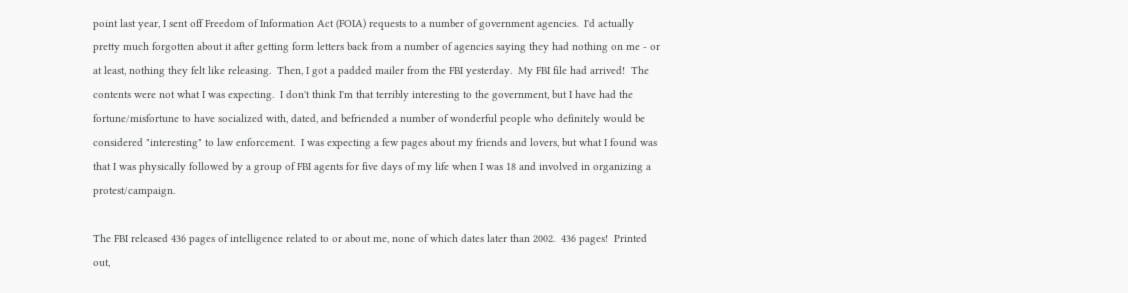point last year, I sent off Freedom of Information Act (FOIA) requests to a number of government agencies.  I'd actually pretty much forgotten about it after getting form letters back from a number of agencies saying they had nothing on me - or at least, nothing they felt like releasing.  Then, I got a padded mailer from the FBI yesterday.  My FBI file had arrived!  The contents were not what I was expecting.  I don't think I'm that terribly interesting to the government, but I have had the fortune/misfortune to have socialized with, dated, and befriended a number of wonderful people who definitely would be considered "interesting" to law enforcement.  I was expecting a few pages about my friends and lovers, but what I found was that I was physically followed by a group of FBI agents for five days of my life when I was 18 and involved in organizing a protest/campaign.

The FBI released 436 pages of intelligence related to or about me, none of which dates later than 2002.  436 pages!  Printed out,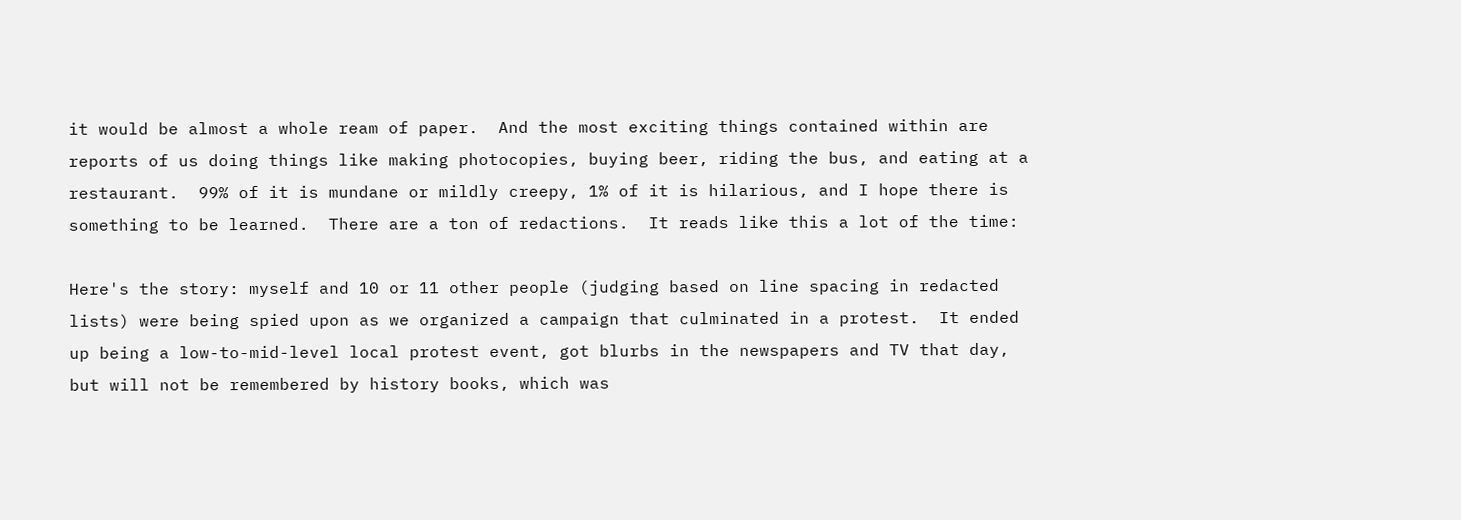it would be almost a whole ream of paper.  And the most exciting things contained within are reports of us doing things like making photocopies, buying beer, riding the bus, and eating at a restaurant.  99% of it is mundane or mildly creepy, 1% of it is hilarious, and I hope there is something to be learned.  There are a ton of redactions.  It reads like this a lot of the time:

Here's the story: myself and 10 or 11 other people (judging based on line spacing in redacted lists) were being spied upon as we organized a campaign that culminated in a protest.  It ended up being a low-to-mid-level local protest event, got blurbs in the newspapers and TV that day, but will not be remembered by history books, which was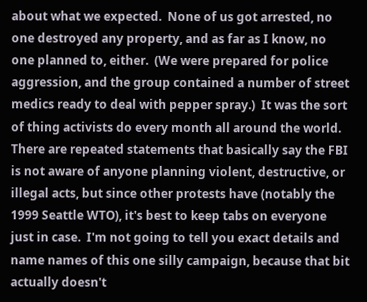about what we expected.  None of us got arrested, no one destroyed any property, and as far as I know, no one planned to, either.  (We were prepared for police aggression, and the group contained a number of street medics ready to deal with pepper spray.)  It was the sort of thing activists do every month all around the world.  There are repeated statements that basically say the FBI is not aware of anyone planning violent, destructive, or illegal acts, but since other protests have (notably the 1999 Seattle WTO), it's best to keep tabs on everyone just in case.  I'm not going to tell you exact details and name names of this one silly campaign, because that bit actually doesn't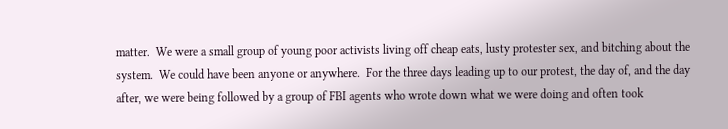matter.  We were a small group of young poor activists living off cheap eats, lusty protester sex, and bitching about the system.  We could have been anyone or anywhere.  For the three days leading up to our protest, the day of, and the day after, we were being followed by a group of FBI agents who wrote down what we were doing and often took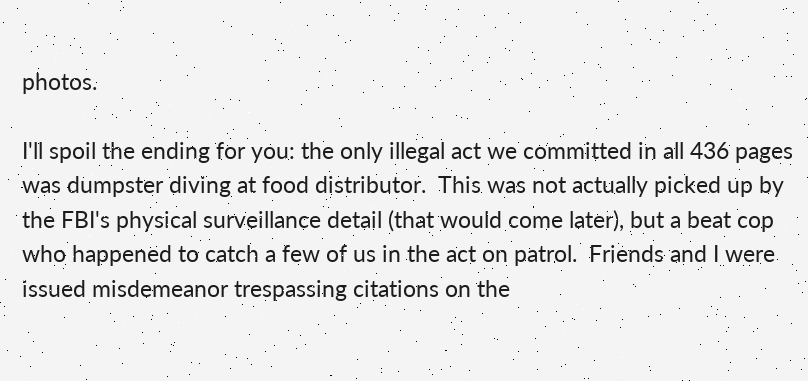photos.

I'll spoil the ending for you: the only illegal act we committed in all 436 pages was dumpster diving at food distributor.  This was not actually picked up by the FBI's physical surveillance detail (that would come later), but a beat cop who happened to catch a few of us in the act on patrol.  Friends and I were issued misdemeanor trespassing citations on the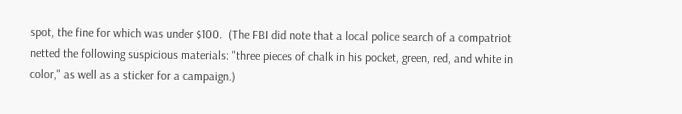spot, the fine for which was under $100.  (The FBI did note that a local police search of a compatriot netted the following suspicious materials: "three pieces of chalk in his pocket, green, red, and white in color," as well as a sticker for a campaign.)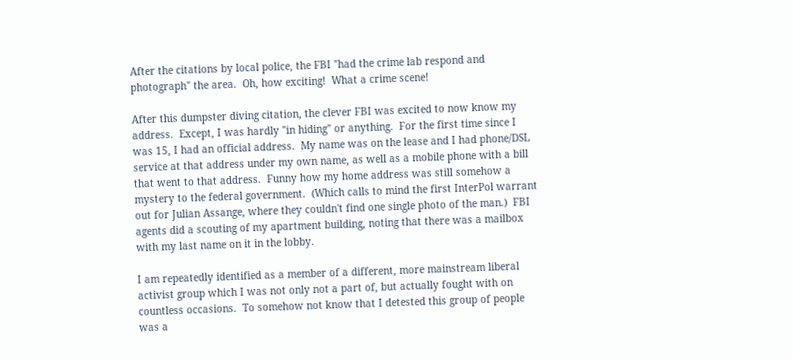After the citations by local police, the FBI "had the crime lab respond and photograph" the area.  Oh, how exciting!  What a crime scene!

After this dumpster diving citation, the clever FBI was excited to now know my address.  Except, I was hardly "in hiding" or anything.  For the first time since I was 15, I had an official address.  My name was on the lease and I had phone/DSL service at that address under my own name, as well as a mobile phone with a bill that went to that address.  Funny how my home address was still somehow a mystery to the federal government.  (Which calls to mind the first InterPol warrant out for Julian Assange, where they couldn't find one single photo of the man.)  FBI agents did a scouting of my apartment building, noting that there was a mailbox with my last name on it in the lobby.

I am repeatedly identified as a member of a different, more mainstream liberal activist group which I was not only not a part of, but actually fought with on countless occasions.  To somehow not know that I detested this group of people was a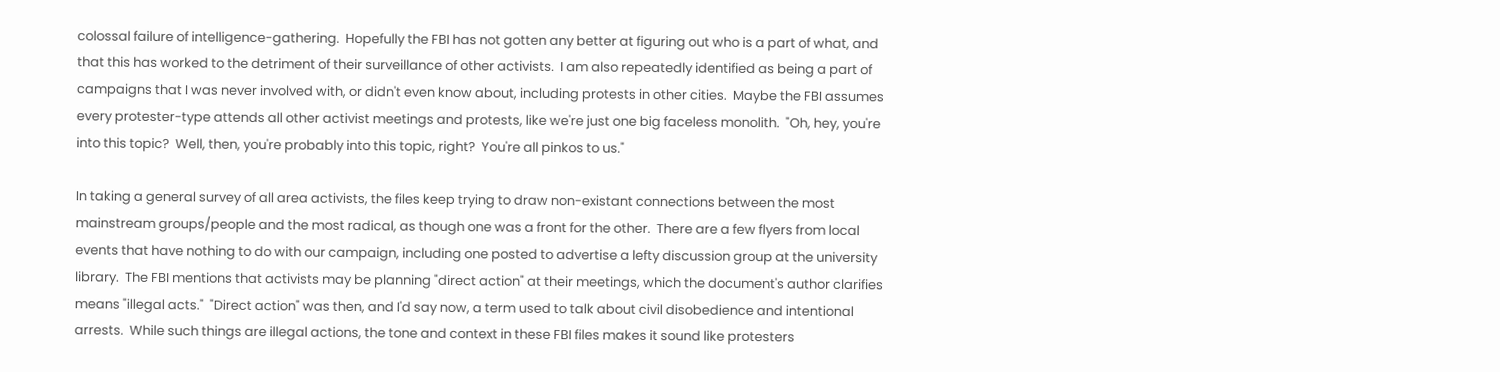colossal failure of intelligence-gathering.  Hopefully the FBI has not gotten any better at figuring out who is a part of what, and that this has worked to the detriment of their surveillance of other activists.  I am also repeatedly identified as being a part of campaigns that I was never involved with, or didn't even know about, including protests in other cities.  Maybe the FBI assumes every protester-type attends all other activist meetings and protests, like we're just one big faceless monolith.  "Oh, hey, you're into this topic?  Well, then, you're probably into this topic, right?  You're all pinkos to us."

In taking a general survey of all area activists, the files keep trying to draw non-existant connections between the most mainstream groups/people and the most radical, as though one was a front for the other.  There are a few flyers from local events that have nothing to do with our campaign, including one posted to advertise a lefty discussion group at the university library.  The FBI mentions that activists may be planning "direct action" at their meetings, which the document's author clarifies means "illegal acts."  "Direct action" was then, and I'd say now, a term used to talk about civil disobedience and intentional arrests.  While such things are illegal actions, the tone and context in these FBI files makes it sound like protesters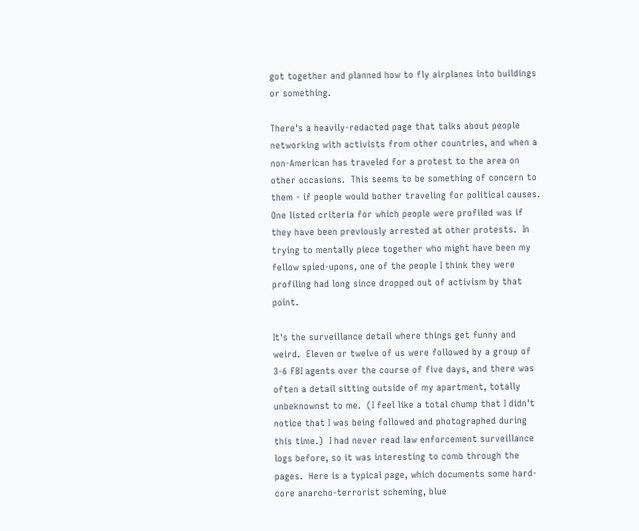got together and planned how to fly airplanes into buildings or something.

There's a heavily-redacted page that talks about people networking with activists from other countries, and when a non-American has traveled for a protest to the area on other occasions.  This seems to be something of concern to them - if people would bother traveling for political causes.  One listed criteria for which people were profiled was if they have been previously arrested at other protests.  In trying to mentally piece together who might have been my fellow spied-upons, one of the people I think they were profiling had long since dropped out of activism by that point.

It's the surveillance detail where things get funny and weird.  Eleven or twelve of us were followed by a group of 3-6 FBI agents over the course of five days, and there was often a detail sitting outside of my apartment, totally unbeknownst to me.  (I feel like a total chump that I didn't notice that I was being followed and photographed during this time.)  I had never read law enforcement surveillance logs before, so it was interesting to comb through the pages.  Here is a typical page, which documents some hard-core anarcho-terrorist scheming, blue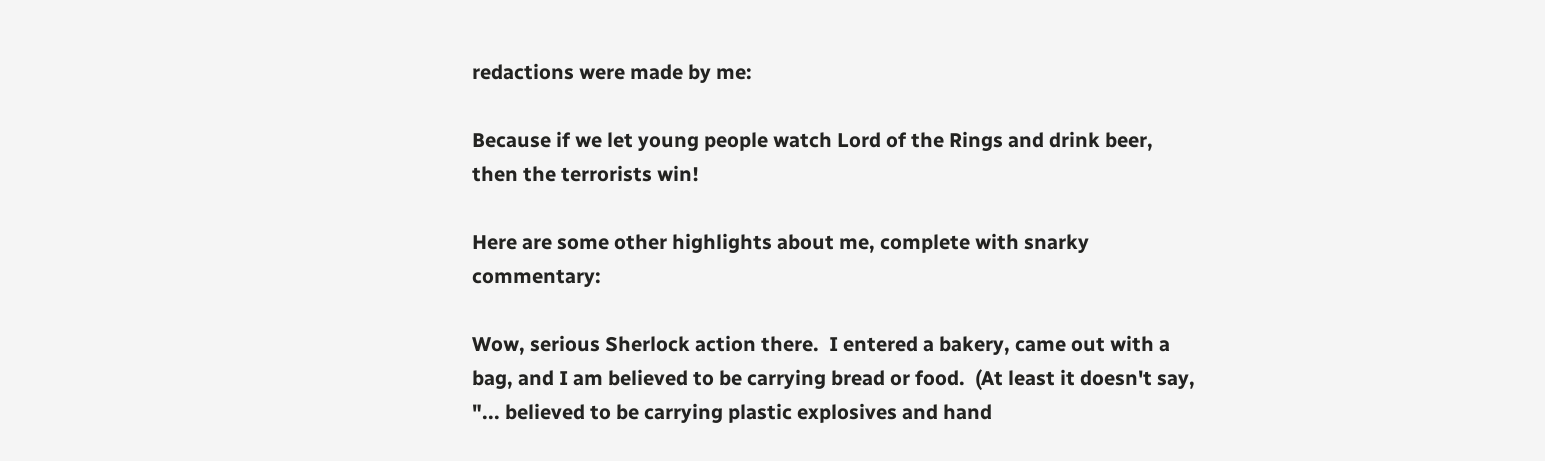redactions were made by me:

Because if we let young people watch Lord of the Rings and drink beer, then the terrorists win!

Here are some other highlights about me, complete with snarky commentary:

Wow, serious Sherlock action there.  I entered a bakery, came out with a bag, and I am believed to be carrying bread or food.  (At least it doesn't say, "... believed to be carrying plastic explosives and hand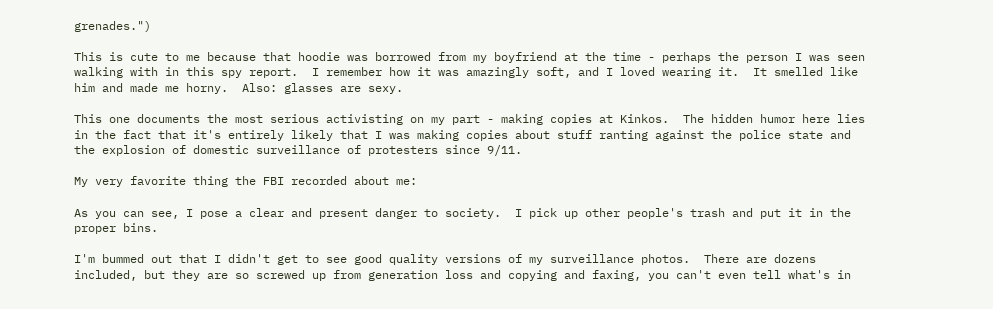grenades.")

This is cute to me because that hoodie was borrowed from my boyfriend at the time - perhaps the person I was seen walking with in this spy report.  I remember how it was amazingly soft, and I loved wearing it.  It smelled like him and made me horny.  Also: glasses are sexy.

This one documents the most serious activisting on my part - making copies at Kinkos.  The hidden humor here lies in the fact that it's entirely likely that I was making copies about stuff ranting against the police state and the explosion of domestic surveillance of protesters since 9/11.

My very favorite thing the FBI recorded about me:

As you can see, I pose a clear and present danger to society.  I pick up other people's trash and put it in the proper bins.

I'm bummed out that I didn't get to see good quality versions of my surveillance photos.  There are dozens included, but they are so screwed up from generation loss and copying and faxing, you can't even tell what's in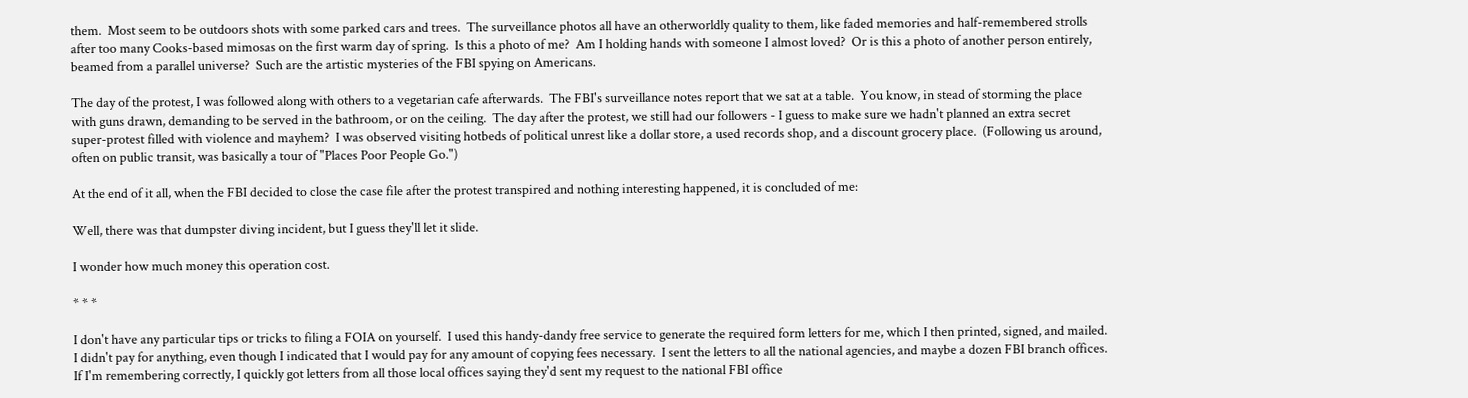them.  Most seem to be outdoors shots with some parked cars and trees.  The surveillance photos all have an otherworldly quality to them, like faded memories and half-remembered strolls after too many Cooks-based mimosas on the first warm day of spring.  Is this a photo of me?  Am I holding hands with someone I almost loved?  Or is this a photo of another person entirely, beamed from a parallel universe?  Such are the artistic mysteries of the FBI spying on Americans.

The day of the protest, I was followed along with others to a vegetarian cafe afterwards.  The FBI's surveillance notes report that we sat at a table.  You know, in stead of storming the place with guns drawn, demanding to be served in the bathroom, or on the ceiling.  The day after the protest, we still had our followers - I guess to make sure we hadn't planned an extra secret super-protest filled with violence and mayhem?  I was observed visiting hotbeds of political unrest like a dollar store, a used records shop, and a discount grocery place.  (Following us around, often on public transit, was basically a tour of "Places Poor People Go.")

At the end of it all, when the FBI decided to close the case file after the protest transpired and nothing interesting happened, it is concluded of me:

Well, there was that dumpster diving incident, but I guess they'll let it slide.

I wonder how much money this operation cost.

* * *

I don't have any particular tips or tricks to filing a FOIA on yourself.  I used this handy-dandy free service to generate the required form letters for me, which I then printed, signed, and mailed.  I didn't pay for anything, even though I indicated that I would pay for any amount of copying fees necessary.  I sent the letters to all the national agencies, and maybe a dozen FBI branch offices.  If I'm remembering correctly, I quickly got letters from all those local offices saying they'd sent my request to the national FBI office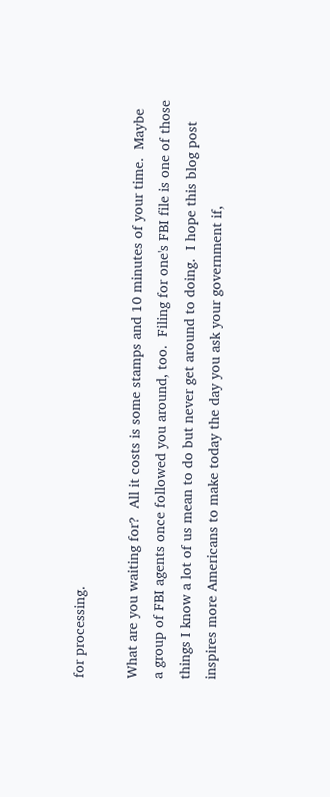for processing.

What are you waiting for?  All it costs is some stamps and 10 minutes of your time.  Maybe a group of FBI agents once followed you around, too.  Filing for one's FBI file is one of those things I know a lot of us mean to do but never get around to doing.  I hope this blog post inspires more Americans to make today the day you ask your government if,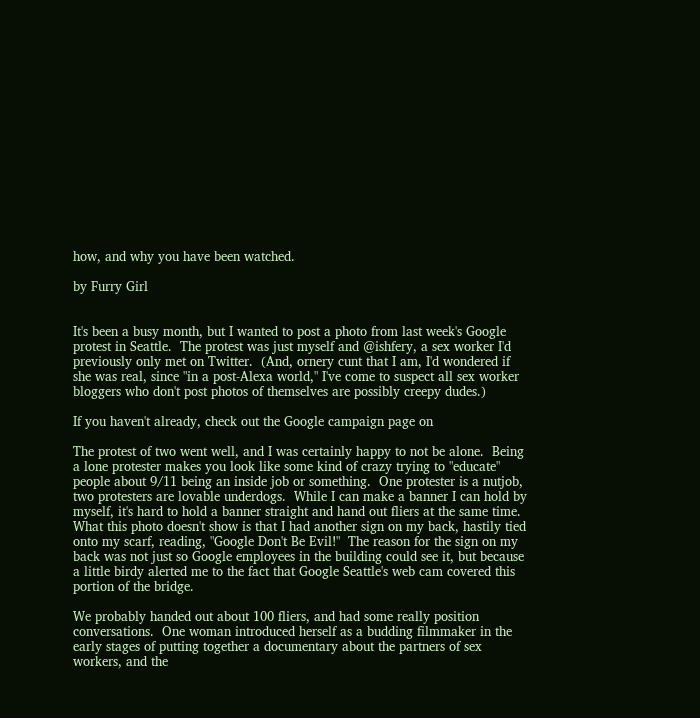how, and why you have been watched.

by Furry Girl


It's been a busy month, but I wanted to post a photo from last week's Google protest in Seattle.  The protest was just myself and @ishfery, a sex worker I'd previously only met on Twitter.  (And, ornery cunt that I am, I'd wondered if she was real, since "in a post-Alexa world," I've come to suspect all sex worker bloggers who don't post photos of themselves are possibly creepy dudes.)

If you haven't already, check out the Google campaign page on

The protest of two went well, and I was certainly happy to not be alone.  Being a lone protester makes you look like some kind of crazy trying to "educate" people about 9/11 being an inside job or something.  One protester is a nutjob, two protesters are lovable underdogs.  While I can make a banner I can hold by myself, it's hard to hold a banner straight and hand out fliers at the same time.  What this photo doesn't show is that I had another sign on my back, hastily tied onto my scarf, reading, "Google Don't Be Evil!"  The reason for the sign on my back was not just so Google employees in the building could see it, but because a little birdy alerted me to the fact that Google Seattle's web cam covered this portion of the bridge.

We probably handed out about 100 fliers, and had some really position conversations.  One woman introduced herself as a budding filmmaker in the early stages of putting together a documentary about the partners of sex workers, and the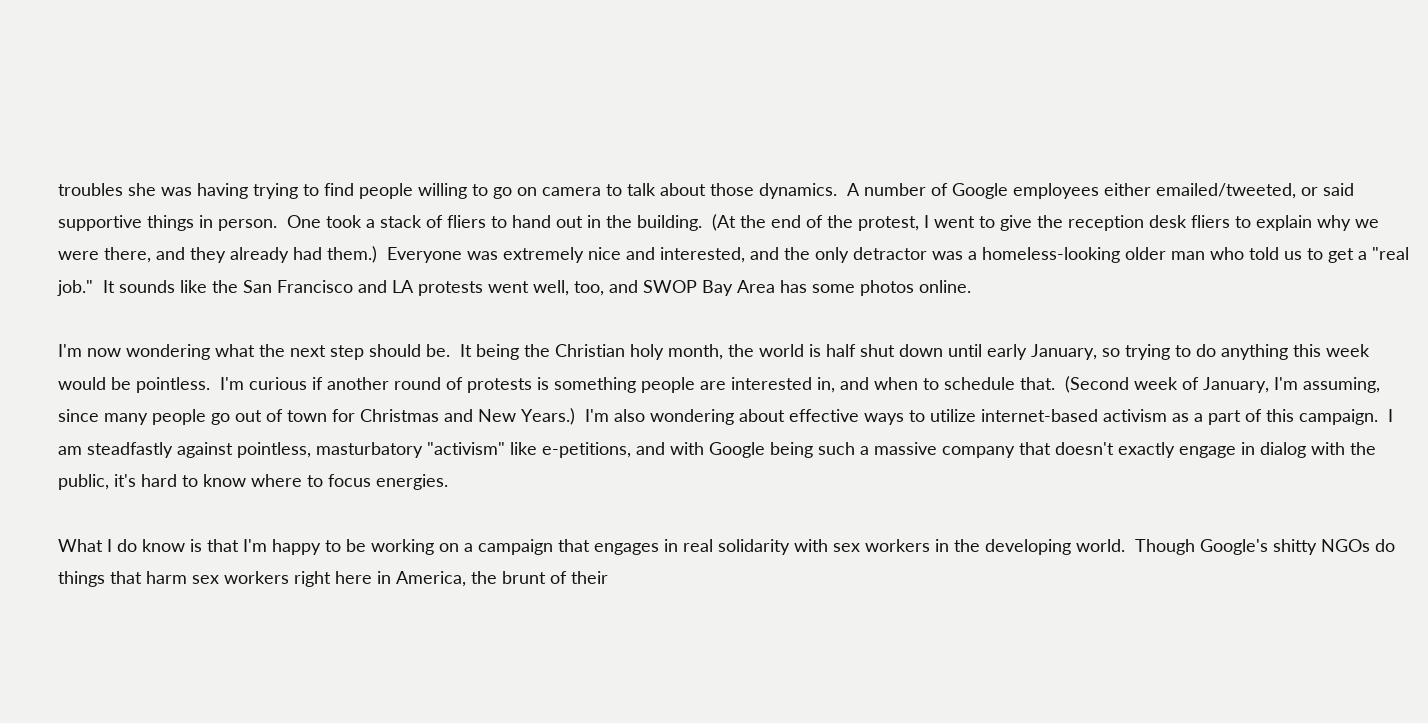troubles she was having trying to find people willing to go on camera to talk about those dynamics.  A number of Google employees either emailed/tweeted, or said supportive things in person.  One took a stack of fliers to hand out in the building.  (At the end of the protest, I went to give the reception desk fliers to explain why we were there, and they already had them.)  Everyone was extremely nice and interested, and the only detractor was a homeless-looking older man who told us to get a "real job."  It sounds like the San Francisco and LA protests went well, too, and SWOP Bay Area has some photos online.

I'm now wondering what the next step should be.  It being the Christian holy month, the world is half shut down until early January, so trying to do anything this week would be pointless.  I'm curious if another round of protests is something people are interested in, and when to schedule that.  (Second week of January, I'm assuming, since many people go out of town for Christmas and New Years.)  I'm also wondering about effective ways to utilize internet-based activism as a part of this campaign.  I am steadfastly against pointless, masturbatory "activism" like e-petitions, and with Google being such a massive company that doesn't exactly engage in dialog with the public, it's hard to know where to focus energies.

What I do know is that I'm happy to be working on a campaign that engages in real solidarity with sex workers in the developing world.  Though Google's shitty NGOs do things that harm sex workers right here in America, the brunt of their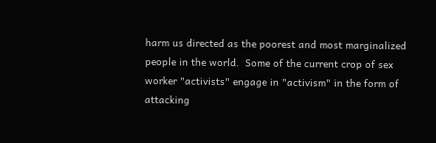harm us directed as the poorest and most marginalized people in the world.  Some of the current crop of sex worker "activists" engage in "activism" in the form of attacking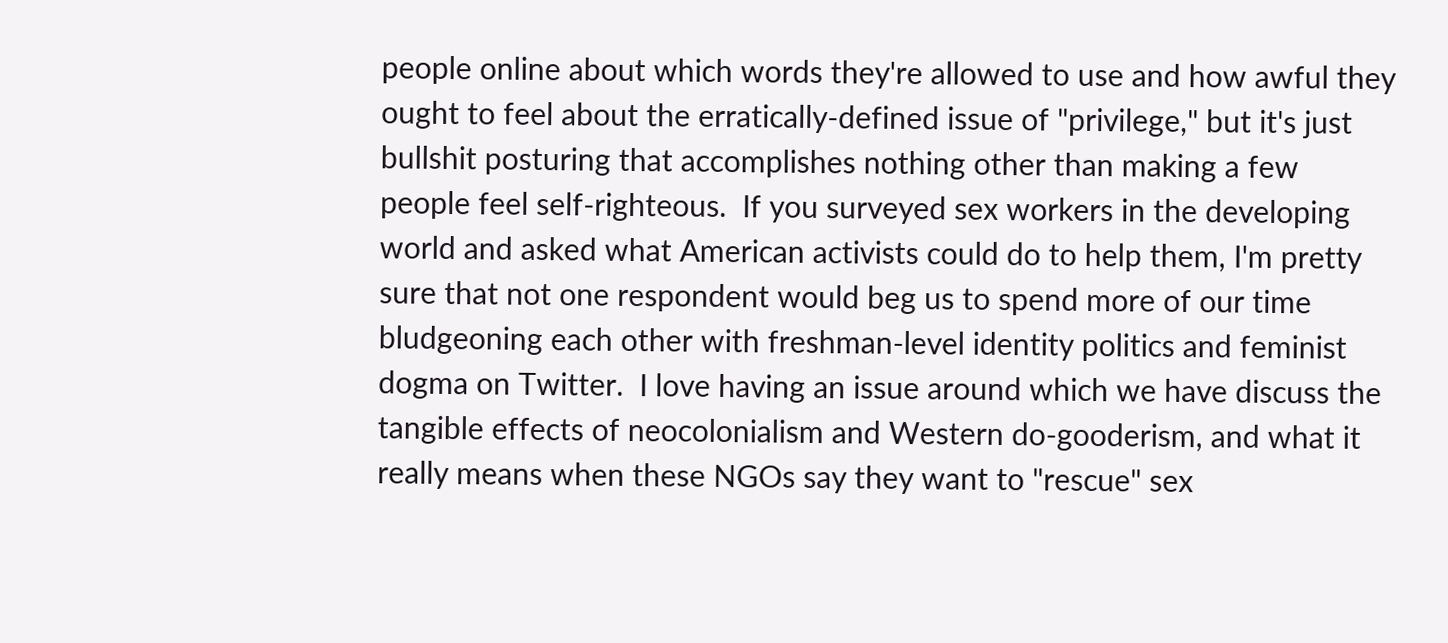people online about which words they're allowed to use and how awful they ought to feel about the erratically-defined issue of "privilege," but it's just bullshit posturing that accomplishes nothing other than making a few people feel self-righteous.  If you surveyed sex workers in the developing world and asked what American activists could do to help them, I'm pretty sure that not one respondent would beg us to spend more of our time bludgeoning each other with freshman-level identity politics and feminist dogma on Twitter.  I love having an issue around which we have discuss the tangible effects of neocolonialism and Western do-gooderism, and what it really means when these NGOs say they want to "rescue" sex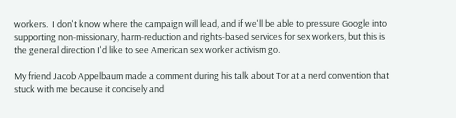workers.  I don't know where the campaign will lead, and if we'll be able to pressure Google into supporting non-missionary, harm-reduction and rights-based services for sex workers, but this is the general direction I'd like to see American sex worker activism go.

My friend Jacob Appelbaum made a comment during his talk about Tor at a nerd convention that stuck with me because it concisely and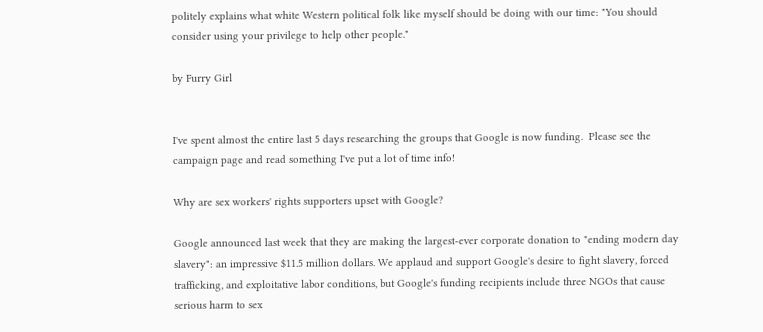politely explains what white Western political folk like myself should be doing with our time: "You should consider using your privilege to help other people."

by Furry Girl


I've spent almost the entire last 5 days researching the groups that Google is now funding.  Please see the campaign page and read something I've put a lot of time info!

Why are sex workers' rights supporters upset with Google?

Google announced last week that they are making the largest-ever corporate donation to "ending modern day slavery": an impressive $11.5 million dollars. We applaud and support Google's desire to fight slavery, forced trafficking, and exploitative labor conditions, but Google's funding recipients include three NGOs that cause serious harm to sex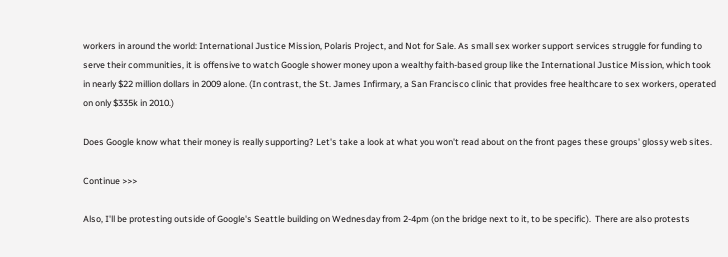workers in around the world: International Justice Mission, Polaris Project, and Not for Sale. As small sex worker support services struggle for funding to serve their communities, it is offensive to watch Google shower money upon a wealthy faith-based group like the International Justice Mission, which took in nearly $22 million dollars in 2009 alone. (In contrast, the St. James Infirmary, a San Francisco clinic that provides free healthcare to sex workers, operated on only $335k in 2010.)

Does Google know what their money is really supporting? Let's take a look at what you won't read about on the front pages these groups' glossy web sites.

Continue >>>

Also, I'll be protesting outside of Google's Seattle building on Wednesday from 2-4pm (on the bridge next to it, to be specific).  There are also protests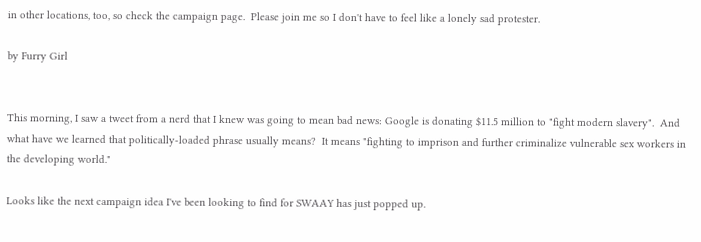in other locations, too, so check the campaign page.  Please join me so I don't have to feel like a lonely sad protester.

by Furry Girl


This morning, I saw a tweet from a nerd that I knew was going to mean bad news: Google is donating $11.5 million to "fight modern slavery".  And what have we learned that politically-loaded phrase usually means?  It means "fighting to imprison and further criminalize vulnerable sex workers in the developing world."

Looks like the next campaign idea I've been looking to find for SWAAY has just popped up.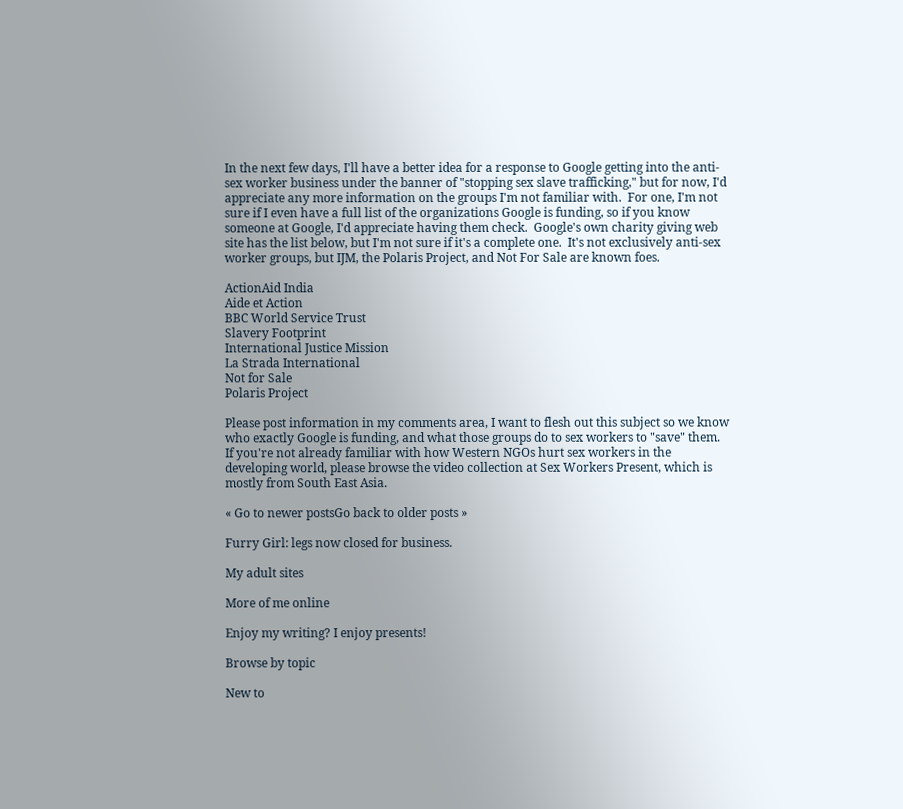In the next few days, I'll have a better idea for a response to Google getting into the anti-sex worker business under the banner of "stopping sex slave trafficking," but for now, I'd appreciate any more information on the groups I'm not familiar with.  For one, I'm not sure if I even have a full list of the organizations Google is funding, so if you know someone at Google, I'd appreciate having them check.  Google's own charity giving web site has the list below, but I'm not sure if it's a complete one.  It's not exclusively anti-sex worker groups, but IJM, the Polaris Project, and Not For Sale are known foes.

ActionAid India
Aide et Action
BBC World Service Trust
Slavery Footprint
International Justice Mission
La Strada International
Not for Sale
Polaris Project

Please post information in my comments area, I want to flesh out this subject so we know who exactly Google is funding, and what those groups do to sex workers to "save" them.  If you're not already familiar with how Western NGOs hurt sex workers in the developing world, please browse the video collection at Sex Workers Present, which is mostly from South East Asia.

« Go to newer postsGo back to older posts »

Furry Girl: legs now closed for business.

My adult sites

More of me online

Enjoy my writing? I enjoy presents!

Browse by topic

New to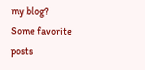my blog? Some favorite posts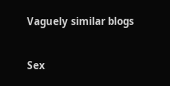Vaguely similar blogs

Sex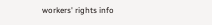workers' rights info